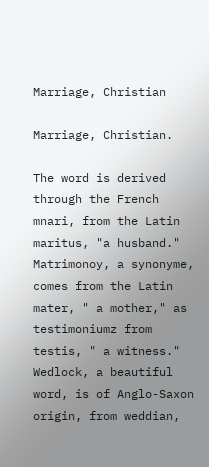Marriage, Christian

Marriage, Christian.

The word is derived through the French mnari, from the Latin maritus, "a husband." Matrimonoy, a synonyme, comes from the Latin mater, " a mother," as testimoniumz from testis, " a witness." Wedlock, a beautiful word, is of Anglo-Saxon origin, from weddian,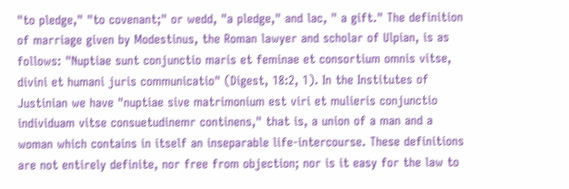"to pledge," "to covenant;" or wedd, "a pledge," and lac, " a gift." The definition of marriage given by Modestinus, the Roman lawyer and scholar of Ulpian, is as follows: "Nuptiae sunt conjunctio maris et feminae et consortium omnis vitse, divini et humani juris communicatio" (Digest, 18:2, 1). In the Institutes of Justinian we have "nuptiae sive matrimonium est viri et mulieris conjunctio individuam vitse consuetudinemr continens," that is, a union of a man and a woman which contains in itself an inseparable life-intercourse. These definitions are not entirely definite, nor free from objection; nor is it easy for the law to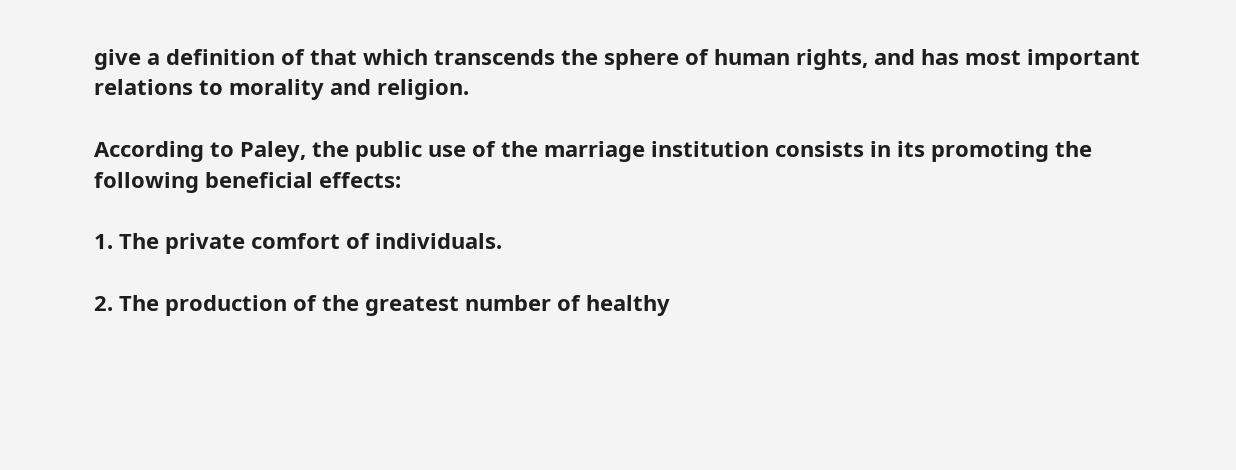give a definition of that which transcends the sphere of human rights, and has most important relations to morality and religion.

According to Paley, the public use of the marriage institution consists in its promoting the following beneficial effects:

1. The private comfort of individuals.

2. The production of the greatest number of healthy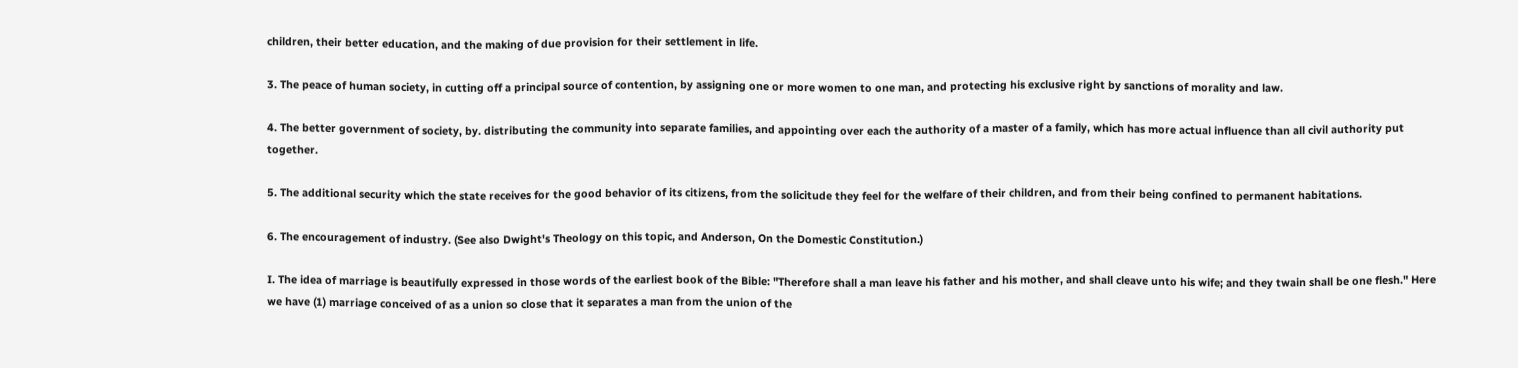children, their better education, and the making of due provision for their settlement in life.

3. The peace of human society, in cutting off a principal source of contention, by assigning one or more women to one man, and protecting his exclusive right by sanctions of morality and law.

4. The better government of society, by. distributing the community into separate families, and appointing over each the authority of a master of a family, which has more actual influence than all civil authority put together.

5. The additional security which the state receives for the good behavior of its citizens, from the solicitude they feel for the welfare of their children, and from their being confined to permanent habitations.

6. The encouragement of industry. (See also Dwight's Theology on this topic, and Anderson, On the Domestic Constitution.)

I. The idea of marriage is beautifully expressed in those words of the earliest book of the Bible: "Therefore shall a man leave his father and his mother, and shall cleave unto his wife; and they twain shall be one flesh." Here we have (1) marriage conceived of as a union so close that it separates a man from the union of the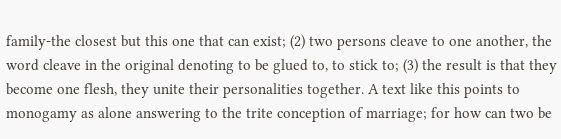family-the closest but this one that can exist; (2) two persons cleave to one another, the word cleave in the original denoting to be glued to, to stick to; (3) the result is that they become one flesh, they unite their personalities together. A text like this points to monogamy as alone answering to the trite conception of marriage; for how can two be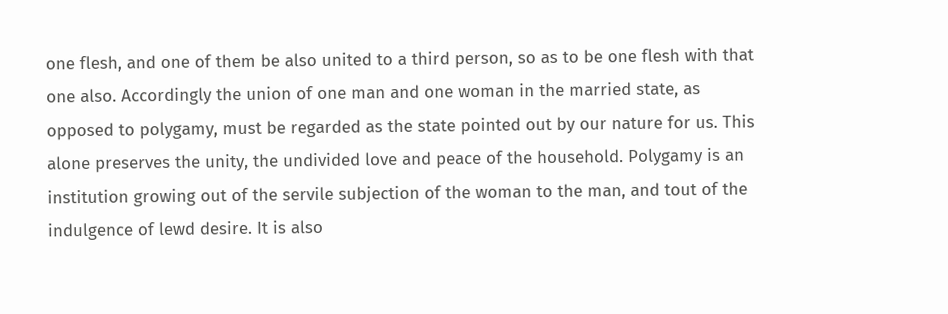one flesh, and one of them be also united to a third person, so as to be one flesh with that one also. Accordingly the union of one man and one woman in the married state, as opposed to polygamy, must be regarded as the state pointed out by our nature for us. This alone preserves the unity, the undivided love and peace of the household. Polygamy is an institution growing out of the servile subjection of the woman to the man, and tout of the indulgence of lewd desire. It is also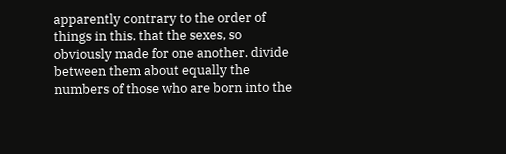apparently contrary to the order of things in this. that the sexes, so obviously made for one another. divide between them about equally the numbers of those who are born into the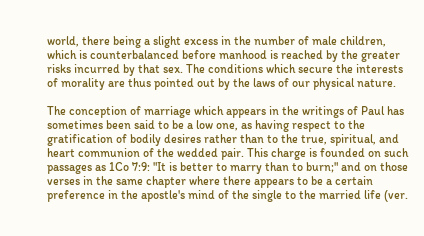world, there being a slight excess in the number of male children, which is counterbalanced before manhood is reached by the greater risks incurred by that sex. The conditions which secure the interests of morality are thus pointed out by the laws of our physical nature.

The conception of marriage which appears in the writings of Paul has sometimes been said to be a low one, as having respect to the gratification of bodily desires rather than to the true, spiritual, and heart communion of the wedded pair. This charge is founded on such passages as 1Co 7:9: "It is better to marry than to burn;" and on those verses in the same chapter where there appears to be a certain preference in the apostle's mind of the single to the married life (ver.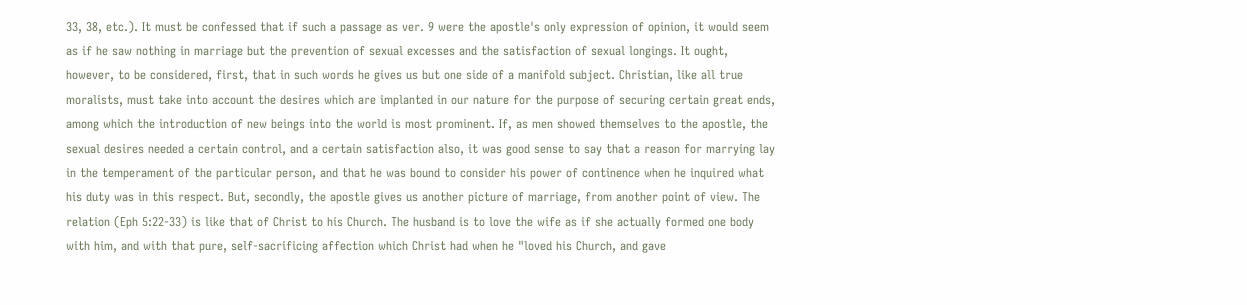33, 38, etc.). It must be confessed that if such a passage as ver. 9 were the apostle's only expression of opinion, it would seem as if he saw nothing in marriage but the prevention of sexual excesses and the satisfaction of sexual longings. It ought, however, to be considered, first, that in such words he gives us but one side of a manifold subject. Christian, like all true moralists, must take into account the desires which are implanted in our nature for the purpose of securing certain great ends, among which the introduction of new beings into the world is most prominent. If, as men showed themselves to the apostle, the sexual desires needed a certain control, and a certain satisfaction also, it was good sense to say that a reason for marrying lay in the temperament of the particular person, and that he was bound to consider his power of continence when he inquired what his duty was in this respect. But, secondly, the apostle gives us another picture of marriage, from another point of view. The relation (Eph 5:22-33) is like that of Christ to his Church. The husband is to love the wife as if she actually formed one body with him, and with that pure, self-sacrificing affection which Christ had when he "loved his Church, and gave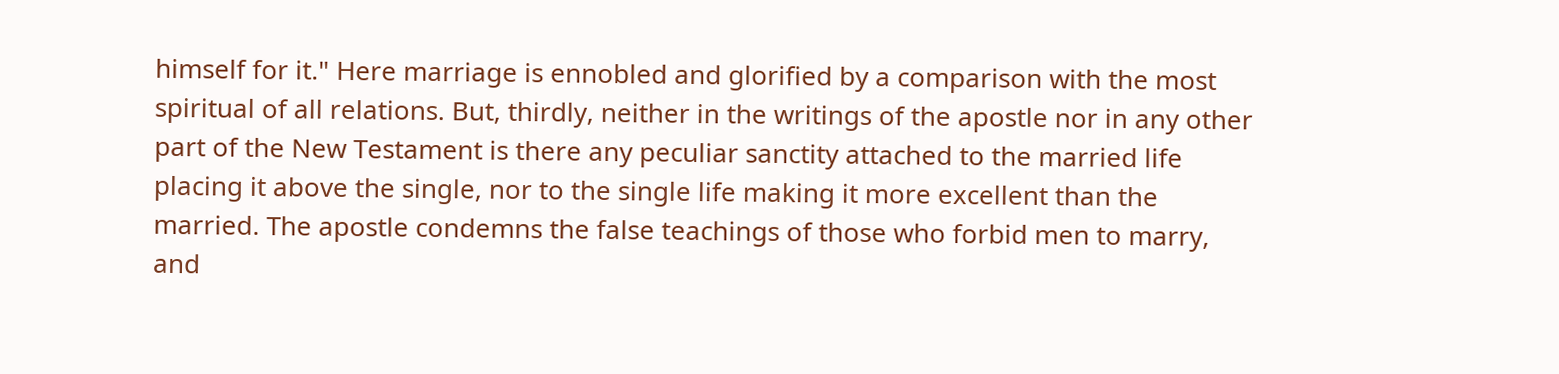himself for it." Here marriage is ennobled and glorified by a comparison with the most spiritual of all relations. But, thirdly, neither in the writings of the apostle nor in any other part of the New Testament is there any peculiar sanctity attached to the married life placing it above the single, nor to the single life making it more excellent than the married. The apostle condemns the false teachings of those who forbid men to marry, and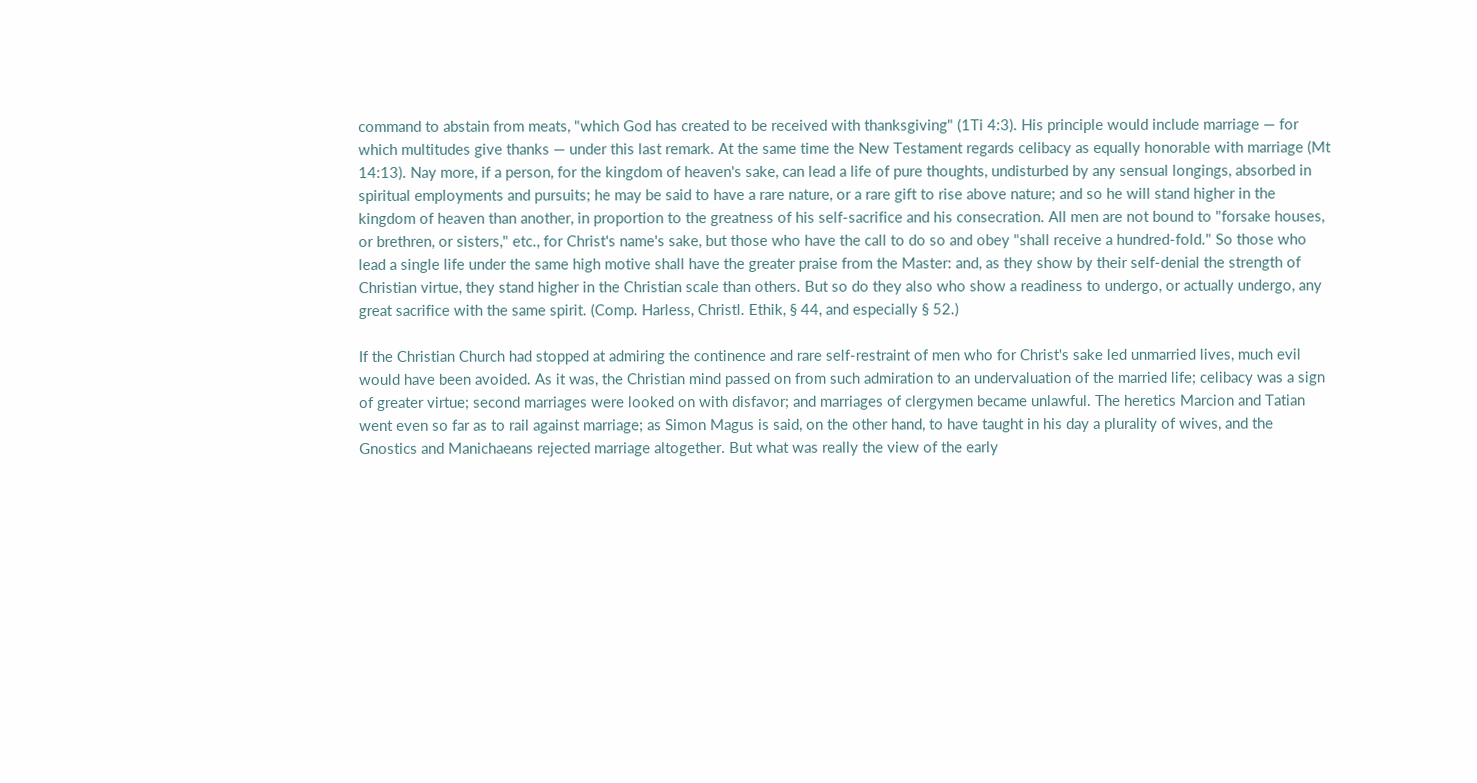command to abstain from meats, "which God has created to be received with thanksgiving" (1Ti 4:3). His principle would include marriage — for which multitudes give thanks — under this last remark. At the same time the New Testament regards celibacy as equally honorable with marriage (Mt 14:13). Nay more, if a person, for the kingdom of heaven's sake, can lead a life of pure thoughts, undisturbed by any sensual longings, absorbed in spiritual employments and pursuits; he may be said to have a rare nature, or a rare gift to rise above nature; and so he will stand higher in the kingdom of heaven than another, in proportion to the greatness of his self-sacrifice and his consecration. All men are not bound to "forsake houses, or brethren, or sisters," etc., for Christ's name's sake, but those who have the call to do so and obey "shall receive a hundred-fold." So those who lead a single life under the same high motive shall have the greater praise from the Master: and, as they show by their self-denial the strength of Christian virtue, they stand higher in the Christian scale than others. But so do they also who show a readiness to undergo, or actually undergo, any great sacrifice with the same spirit. (Comp. Harless, Christl. Ethik, § 44, and especially § 52.)

If the Christian Church had stopped at admiring the continence and rare self-restraint of men who for Christ's sake led unmarried lives, much evil would have been avoided. As it was, the Christian mind passed on from such admiration to an undervaluation of the married life; celibacy was a sign of greater virtue; second marriages were looked on with disfavor; and marriages of clergymen became unlawful. The heretics Marcion and Tatian went even so far as to rail against marriage; as Simon Magus is said, on the other hand, to have taught in his day a plurality of wives, and the Gnostics and Manichaeans rejected marriage altogether. But what was really the view of the early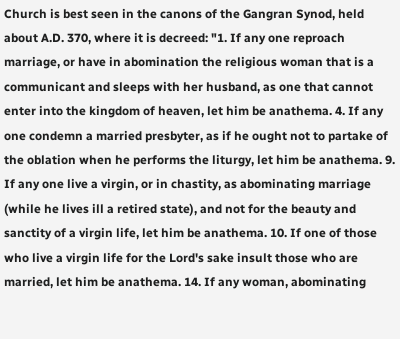Church is best seen in the canons of the Gangran Synod, held about A.D. 370, where it is decreed: "1. If any one reproach marriage, or have in abomination the religious woman that is a communicant and sleeps with her husband, as one that cannot enter into the kingdom of heaven, let him be anathema. 4. If any one condemn a married presbyter, as if he ought not to partake of the oblation when he performs the liturgy, let him be anathema. 9. If any one live a virgin, or in chastity, as abominating marriage (while he lives ill a retired state), and not for the beauty and sanctity of a virgin life, let him be anathema. 10. If one of those who live a virgin life for the Lord's sake insult those who are married, let him be anathema. 14. If any woman, abominating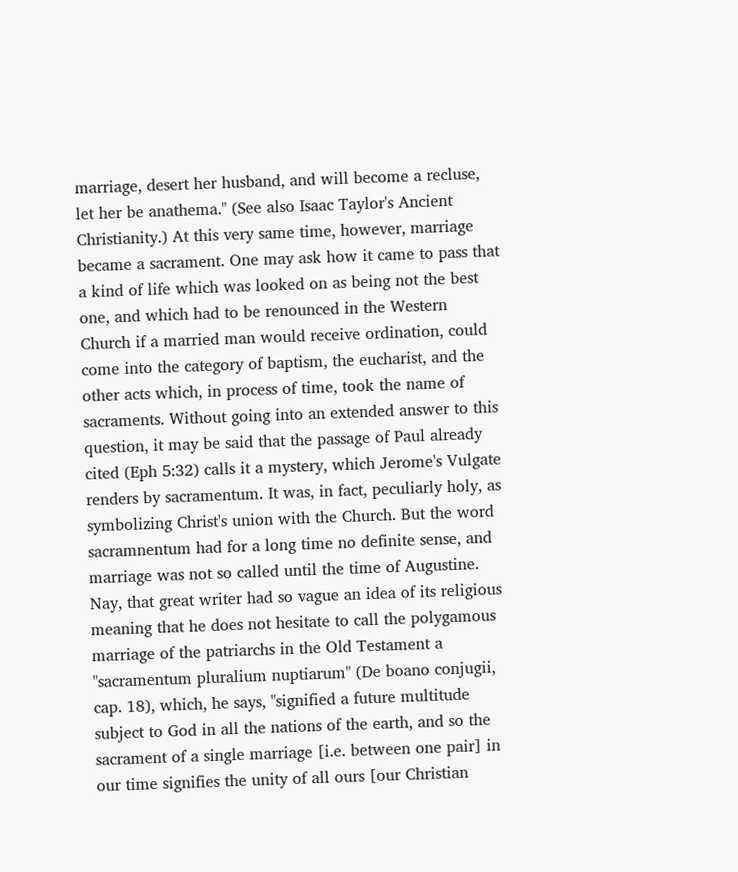marriage, desert her husband, and will become a recluse, let her be anathema." (See also Isaac Taylor's Ancient Christianity.) At this very same time, however, marriage became a sacrament. One may ask how it came to pass that a kind of life which was looked on as being not the best one, and which had to be renounced in the Western Church if a married man would receive ordination, could come into the category of baptism, the eucharist, and the other acts which, in process of time, took the name of sacraments. Without going into an extended answer to this question, it may be said that the passage of Paul already cited (Eph 5:32) calls it a mystery, which Jerome's Vulgate renders by sacramentum. It was, in fact, peculiarly holy, as symbolizing Christ's union with the Church. But the word sacramnentum had for a long time no definite sense, and marriage was not so called until the time of Augustine. Nay, that great writer had so vague an idea of its religious meaning that he does not hesitate to call the polygamous marriage of the patriarchs in the Old Testament a "sacramentum pluralium nuptiarum" (De boano conjugii, cap. 18), which, he says, "signified a future multitude subject to God in all the nations of the earth, and so the sacrament of a single marriage [i.e. between one pair] in our time signifies the unity of all ours [our Christian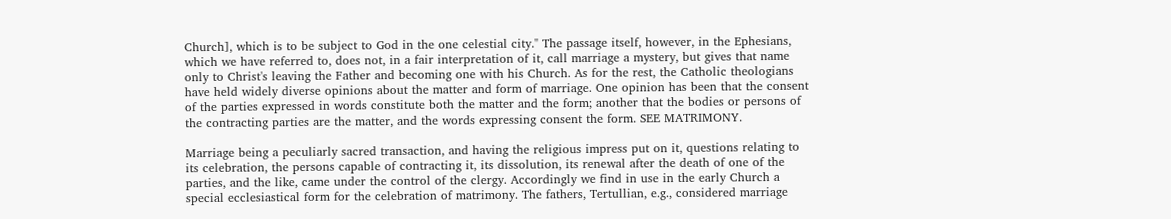Church], which is to be subject to God in the one celestial city." The passage itself, however, in the Ephesians, which we have referred to, does not, in a fair interpretation of it, call marriage a mystery, but gives that name only to Christ's leaving the Father and becoming one with his Church. As for the rest, the Catholic theologians have held widely diverse opinions about the matter and form of marriage. One opinion has been that the consent of the parties expressed in words constitute both the matter and the form; another that the bodies or persons of the contracting parties are the matter, and the words expressing consent the form. SEE MATRIMONY.

Marriage being a peculiarly sacred transaction, and having the religious impress put on it, questions relating to its celebration, the persons capable of contracting it, its dissolution, its renewal after the death of one of the parties, and the like, came under the control of the clergy. Accordingly we find in use in the early Church a special ecclesiastical form for the celebration of matrimony. The fathers, Tertullian, e.g., considered marriage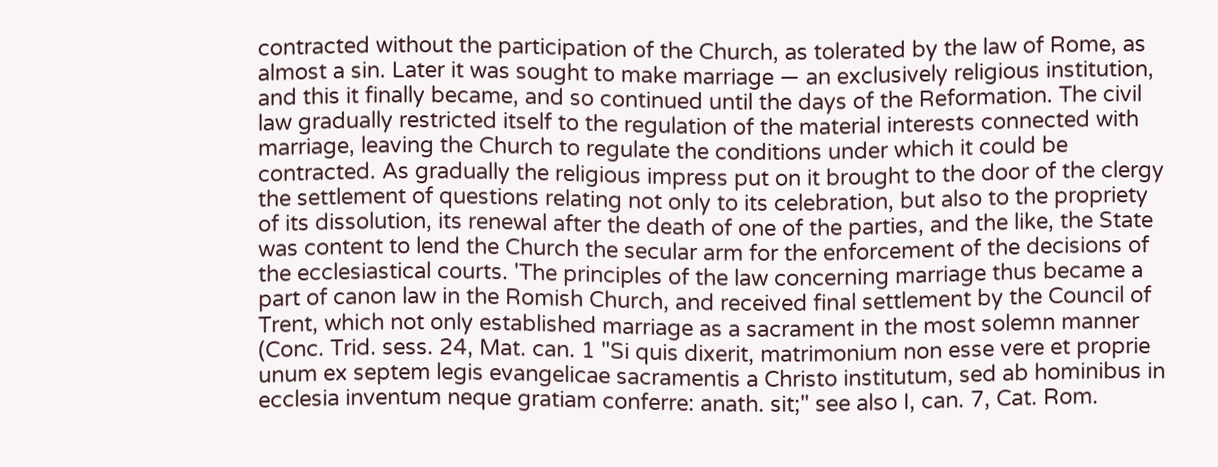contracted without the participation of the Church, as tolerated by the law of Rome, as almost a sin. Later it was sought to make marriage — an exclusively religious institution, and this it finally became, and so continued until the days of the Reformation. The civil law gradually restricted itself to the regulation of the material interests connected with marriage, leaving the Church to regulate the conditions under which it could be contracted. As gradually the religious impress put on it brought to the door of the clergy the settlement of questions relating not only to its celebration, but also to the propriety of its dissolution, its renewal after the death of one of the parties, and the like, the State was content to lend the Church the secular arm for the enforcement of the decisions of the ecclesiastical courts. 'The principles of the law concerning marriage thus became a part of canon law in the Romish Church, and received final settlement by the Council of Trent, which not only established marriage as a sacrament in the most solemn manner (Conc. Trid. sess. 24, Mat. can. 1 "Si quis dixerit, matrimonium non esse vere et proprie unum ex septem legis evangelicae sacramentis a Christo institutum, sed ab hominibus in ecclesia inventum neque gratiam conferre: anath. sit;" see also I, can. 7, Cat. Rom.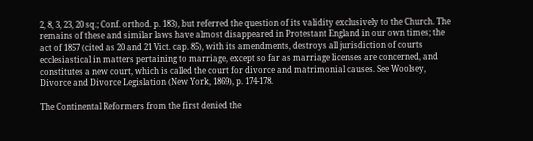2, 8, 3, 23, 20 sq.; Conf. orthod. p. 183), but referred the question of its validity exclusively to the Church. The remains of these and similar laws have almost disappeared in Protestant England in our own times; the act of 1857 (cited as 20 and 21 Vict. cap. 85), with its amendments, destroys all jurisdiction of courts ecclesiastical in matters pertaining to marriage, except so far as marriage licenses are concerned, and constitutes a new court, which is called the court for divorce and matrimonial causes. See Woolsey, Divorce and Divorce Legislation (New York, 1869), p. 174-178.

The Continental Reformers from the first denied the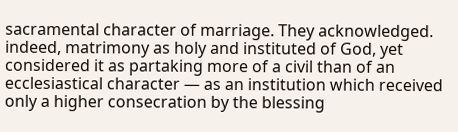sacramental character of marriage. They acknowledged. indeed, matrimony as holy and instituted of God, yet considered it as partaking more of a civil than of an ecclesiastical character — as an institution which received only a higher consecration by the blessing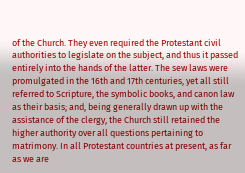of the Church. They even required the Protestant civil authorities to legislate on the subject, and thus it passed entirely into the hands of the latter. The sew laws were promulgated in the 16th and 17th centuries, yet all still referred to Scripture, the symbolic books, and canon law as their basis; and, being generally drawn up with the assistance of the clergy, the Church still retained the higher authority over all questions pertaining to matrimony. In all Protestant countries at present, as far as we are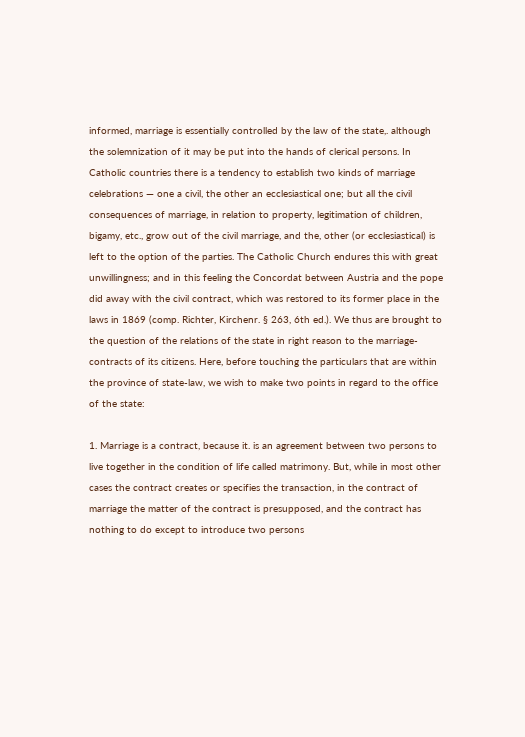informed, marriage is essentially controlled by the law of the state,. although the solemnization of it may be put into the hands of clerical persons. In Catholic countries there is a tendency to establish two kinds of marriage celebrations — one a civil, the other an ecclesiastical one; but all the civil consequences of marriage, in relation to property, legitimation of children, bigamy, etc., grow out of the civil marriage, and the, other (or ecclesiastical) is left to the option of the parties. The Catholic Church endures this with great unwillingness; and in this feeling the Concordat between Austria and the pope did away with the civil contract, which was restored to its former place in the laws in 1869 (comp. Richter, Kirchenr. § 263, 6th ed.). We thus are brought to the question of the relations of the state in right reason to the marriage-contracts of its citizens. Here, before touching the particulars that are within the province of state-law, we wish to make two points in regard to the office of the state:

1. Marriage is a contract, because it. is an agreement between two persons to live together in the condition of life called matrimony. But, while in most other cases the contract creates or specifies the transaction, in the contract of marriage the matter of the contract is presupposed, and the contract has nothing to do except to introduce two persons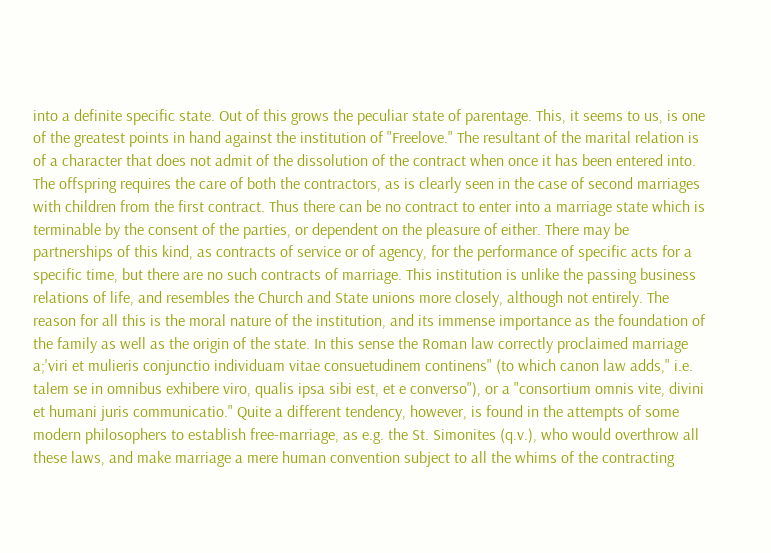into a definite specific state. Out of this grows the peculiar state of parentage. This, it seems to us, is one of the greatest points in hand against the institution of "Freelove." The resultant of the marital relation is of a character that does not admit of the dissolution of the contract when once it has been entered into. The offspring requires the care of both the contractors, as is clearly seen in the case of second marriages with children from the first contract. Thus there can be no contract to enter into a marriage state which is terminable by the consent of the parties, or dependent on the pleasure of either. There may be partnerships of this kind, as contracts of service or of agency, for the performance of specific acts for a specific time, but there are no such contracts of marriage. This institution is unlike the passing business relations of life, and resembles the Church and State unions more closely, although not entirely. The reason for all this is the moral nature of the institution, and its immense importance as the foundation of the family as well as the origin of the state. In this sense the Roman law correctly proclaimed marriage a;'viri et mulieris conjunctio individuam vitae consuetudinem continens" (to which canon law adds," i.e. talem se in omnibus exhibere viro, qualis ipsa sibi est, et e converso"), or a "consortium omnis vite, divini et humani juris communicatio." Quite a different tendency, however, is found in the attempts of some modern philosophers to establish free-marriage, as e.g. the St. Simonites (q.v.), who would overthrow all these laws, and make marriage a mere human convention subject to all the whims of the contracting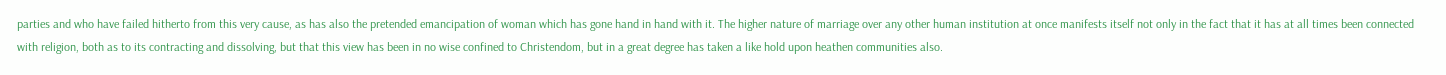parties and who have failed hitherto from this very cause, as has also the pretended emancipation of woman which has gone hand in hand with it. The higher nature of marriage over any other human institution at once manifests itself not only in the fact that it has at all times been connected with religion, both as to its contracting and dissolving, but that this view has been in no wise confined to Christendom, but in a great degree has taken a like hold upon heathen communities also.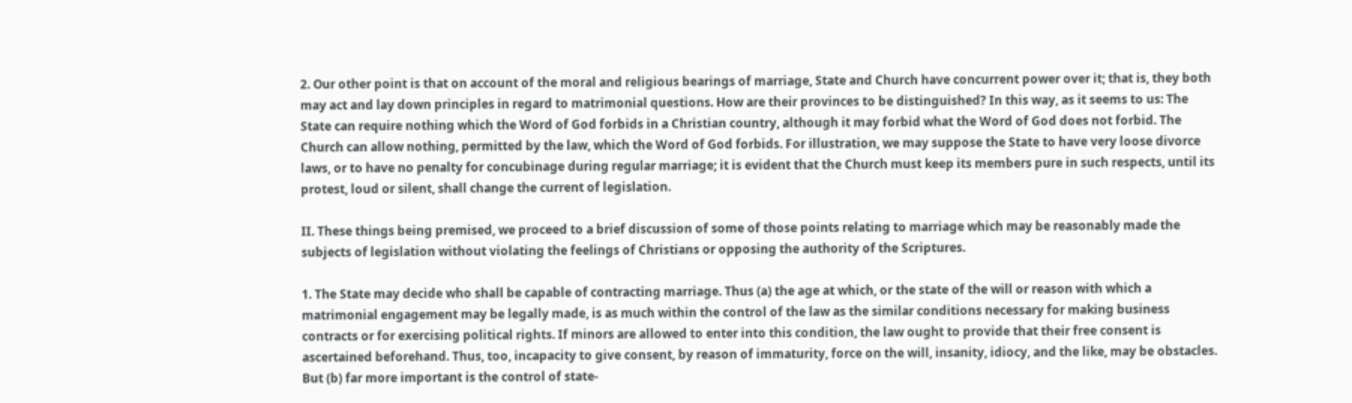2. Our other point is that on account of the moral and religious bearings of marriage, State and Church have concurrent power over it; that is, they both may act and lay down principles in regard to matrimonial questions. How are their provinces to be distinguished? In this way, as it seems to us: The State can require nothing which the Word of God forbids in a Christian country, although it may forbid what the Word of God does not forbid. The Church can allow nothing, permitted by the law, which the Word of God forbids. For illustration, we may suppose the State to have very loose divorce laws, or to have no penalty for concubinage during regular marriage; it is evident that the Church must keep its members pure in such respects, until its protest, loud or silent, shall change the current of legislation.

II. These things being premised, we proceed to a brief discussion of some of those points relating to marriage which may be reasonably made the subjects of legislation without violating the feelings of Christians or opposing the authority of the Scriptures.

1. The State may decide who shall be capable of contracting marriage. Thus (a) the age at which, or the state of the will or reason with which a matrimonial engagement may be legally made, is as much within the control of the law as the similar conditions necessary for making business contracts or for exercising political rights. If minors are allowed to enter into this condition, the law ought to provide that their free consent is ascertained beforehand. Thus, too, incapacity to give consent, by reason of immaturity, force on the will, insanity, idiocy, and the like, may be obstacles. But (b) far more important is the control of state-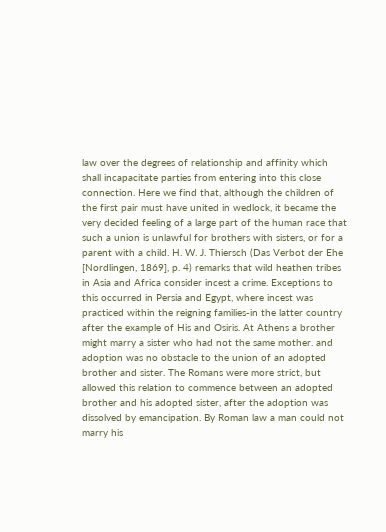law over the degrees of relationship and affinity which shall incapacitate parties from entering into this close connection. Here we find that, although the children of the first pair must have united in wedlock, it became the very decided feeling of a large part of the human race that such a union is unlawful for brothers with sisters, or for a parent with a child. H. W. J. Thiersch (Das Verbot der Ehe [Nordlingen, 1869], p. 4) remarks that wild heathen tribes in Asia and Africa consider incest a crime. Exceptions to this occurred in Persia and Egypt, where incest was practiced within the reigning families-in the latter country after the example of His and Osiris. At Athens a brother might marry a sister who had not the same mother. and adoption was no obstacle to the union of an adopted brother and sister. The Romans were more strict, but allowed this relation to commence between an adopted brother and his adopted sister, after the adoption was dissolved by emancipation. By Roman law a man could not marry his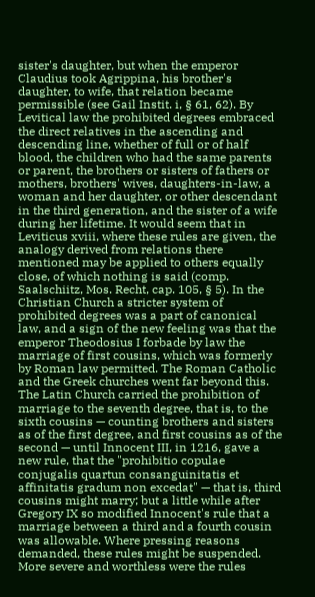sister's daughter, but when the emperor Claudius took Agrippina, his brother's daughter, to wife, that relation became permissible (see Gail Instit. i, § 61, 62). By Levitical law the prohibited degrees embraced the direct relatives in the ascending and descending line, whether of full or of half blood, the children who had the same parents or parent, the brothers or sisters of fathers or mothers, brothers' wives, daughters-in-law, a woman and her daughter, or other descendant in the third generation, and the sister of a wife during her lifetime. It would seem that in Leviticus xviii, where these rules are given, the analogy derived from relations there mentioned may be applied to others equally close, of which nothing is said (comp. Saalschiitz, Mos. Recht, cap. 105, § 5). In the Christian Church a stricter system of prohibited degrees was a part of canonical law, and a sign of the new feeling was that the emperor Theodosius I forbade by law the marriage of first cousins, which was formerly by Roman law permitted. The Roman Catholic and the Greek churches went far beyond this. The Latin Church carried the prohibition of marriage to the seventh degree, that is, to the sixth cousins — counting brothers and sisters as of the first degree, and first cousins as of the second — until Innocent III, in 1216, gave a new rule, that the "prohibitio copulae conjugalis quartun consanguinitatis et affinitatis gradum non excedat" — that is, third cousins might marry; but a little while after Gregory IX so modified Innocent's rule that a marriage between a third and a fourth cousin was allowable. Where pressing reasons demanded, these rules might be suspended. More severe and worthless were the rules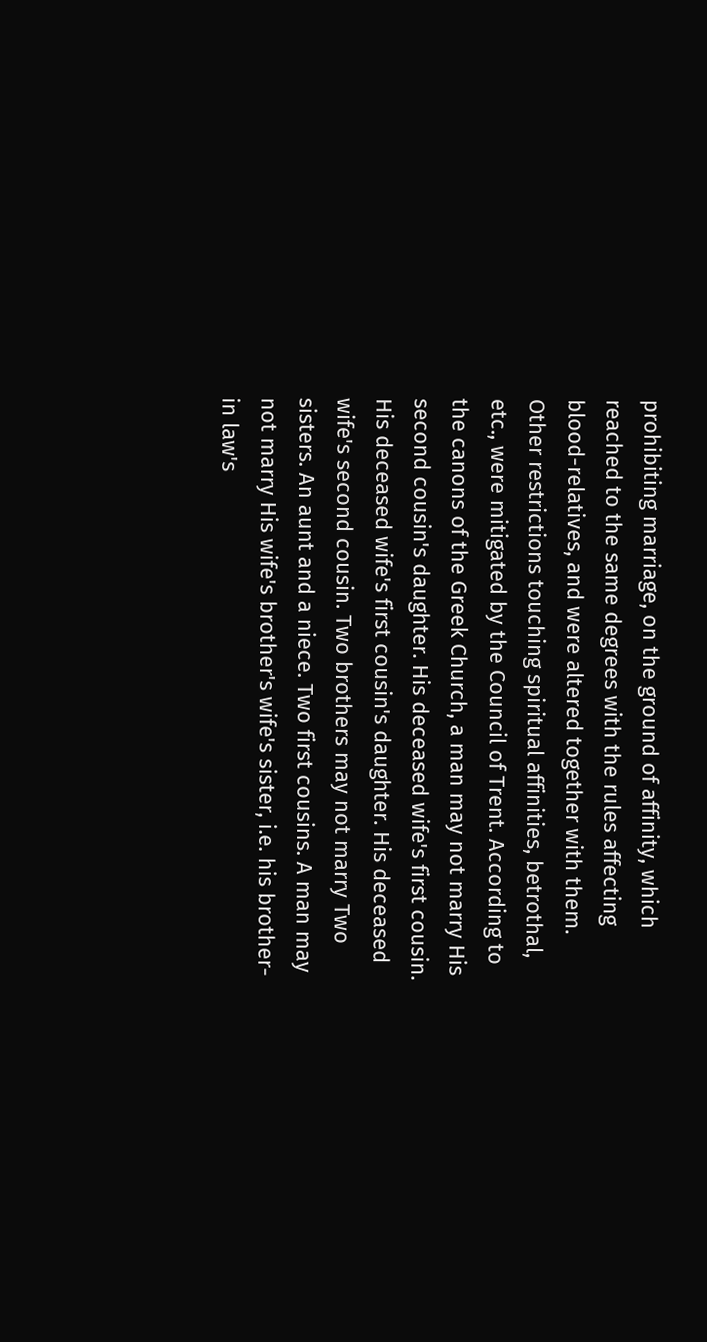prohibiting marriage, on the ground of affinity, which reached to the same degrees with the rules affecting blood-relatives, and were altered together with them. Other restrictions touching spiritual affinities, betrothal, etc., were mitigated by the Council of Trent. According to the canons of the Greek Church, a man may not marry His second cousin's daughter. His deceased wife's first cousin. His deceased wife's first cousin's daughter. His deceased wife's second cousin. Two brothers may not marry Two sisters. An aunt and a niece. Two first cousins. A man may not marry His wife's brother's wife's sister, i.e. his brother-in law's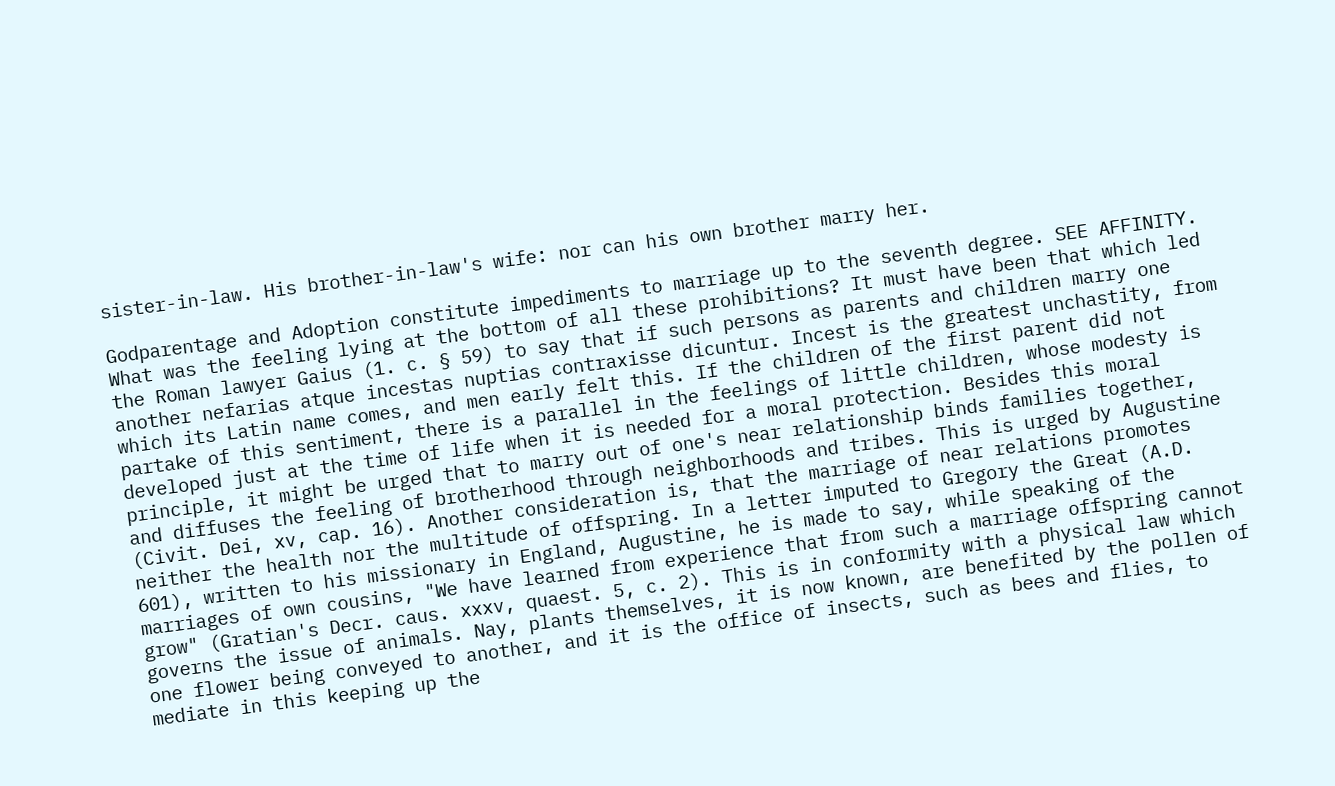sister-in-law. His brother-in-law's wife: nor can his own brother marry her.

Godparentage and Adoption constitute impediments to marriage up to the seventh degree. SEE AFFINITY. What was the feeling lying at the bottom of all these prohibitions? It must have been that which led the Roman lawyer Gaius (1. c. § 59) to say that if such persons as parents and children marry one another nefarias atque incestas nuptias contraxisse dicuntur. Incest is the greatest unchastity, from which its Latin name comes, and men early felt this. If the children of the first parent did not partake of this sentiment, there is a parallel in the feelings of little children, whose modesty is developed just at the time of life when it is needed for a moral protection. Besides this moral principle, it might be urged that to marry out of one's near relationship binds families together, and diffuses the feeling of brotherhood through neighborhoods and tribes. This is urged by Augustine (Civit. Dei, xv, cap. 16). Another consideration is, that the marriage of near relations promotes neither the health nor the multitude of offspring. In a letter imputed to Gregory the Great (A.D. 601), written to his missionary in England, Augustine, he is made to say, while speaking of the marriages of own cousins, "We have learned from experience that from such a marriage offspring cannot grow" (Gratian's Decr. caus. xxxv, quaest. 5, c. 2). This is in conformity with a physical law which governs the issue of animals. Nay, plants themselves, it is now known, are benefited by the pollen of one flower being conveyed to another, and it is the office of insects, such as bees and flies, to mediate in this keeping up the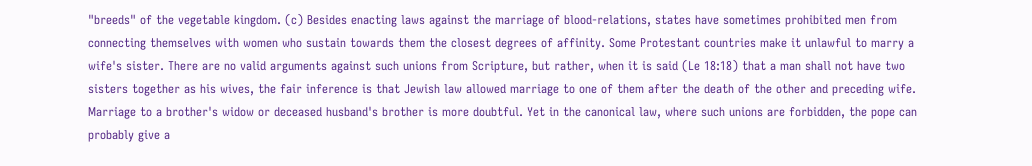"breeds" of the vegetable kingdom. (c) Besides enacting laws against the marriage of blood-relations, states have sometimes prohibited men from connecting themselves with women who sustain towards them the closest degrees of affinity. Some Protestant countries make it unlawful to marry a wife's sister. There are no valid arguments against such unions from Scripture, but rather, when it is said (Le 18:18) that a man shall not have two sisters together as his wives, the fair inference is that Jewish law allowed marriage to one of them after the death of the other and preceding wife. Marriage to a brother's widow or deceased husband's brother is more doubtful. Yet in the canonical law, where such unions are forbidden, the pope can probably give a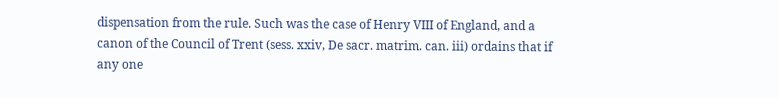dispensation from the rule. Such was the case of Henry VIII of England, and a canon of the Council of Trent (sess. xxiv, De sacr. matrim. can. iii) ordains that if any one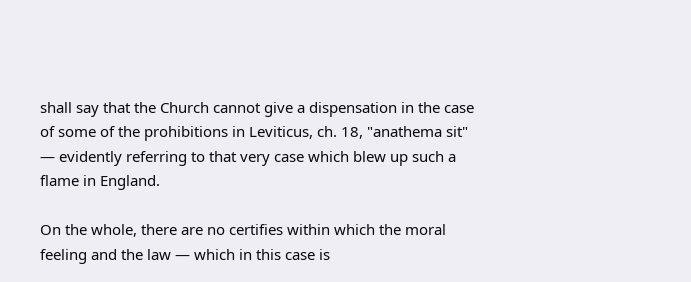shall say that the Church cannot give a dispensation in the case of some of the prohibitions in Leviticus, ch. 18, "anathema sit" — evidently referring to that very case which blew up such a flame in England.

On the whole, there are no certifies within which the moral feeling and the law — which in this case is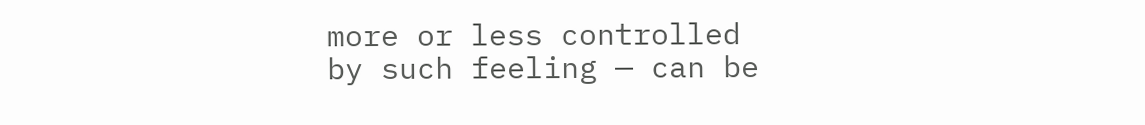more or less controlled by such feeling — can be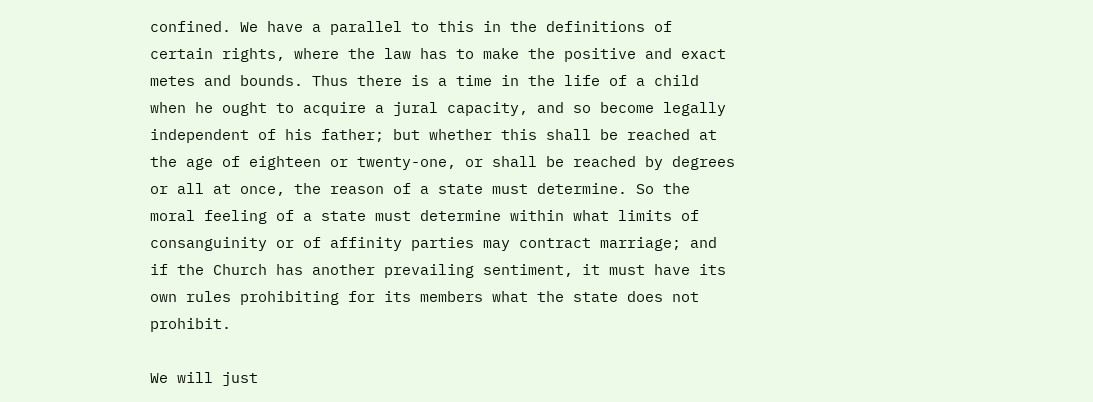confined. We have a parallel to this in the definitions of certain rights, where the law has to make the positive and exact metes and bounds. Thus there is a time in the life of a child when he ought to acquire a jural capacity, and so become legally independent of his father; but whether this shall be reached at the age of eighteen or twenty-one, or shall be reached by degrees or all at once, the reason of a state must determine. So the moral feeling of a state must determine within what limits of consanguinity or of affinity parties may contract marriage; and if the Church has another prevailing sentiment, it must have its own rules prohibiting for its members what the state does not prohibit.

We will just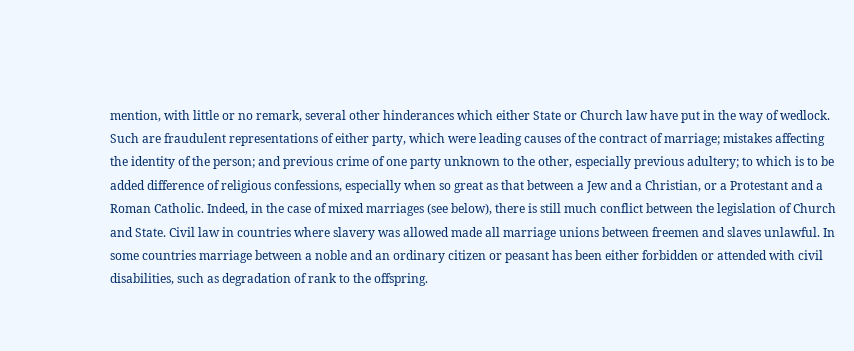mention, with little or no remark, several other hinderances which either State or Church law have put in the way of wedlock. Such are fraudulent representations of either party, which were leading causes of the contract of marriage; mistakes affecting the identity of the person; and previous crime of one party unknown to the other, especially previous adultery; to which is to be added difference of religious confessions, especially when so great as that between a Jew and a Christian, or a Protestant and a Roman Catholic. Indeed, in the case of mixed marriages (see below), there is still much conflict between the legislation of Church and State. Civil law in countries where slavery was allowed made all marriage unions between freemen and slaves unlawful. In some countries marriage between a noble and an ordinary citizen or peasant has been either forbidden or attended with civil disabilities, such as degradation of rank to the offspring.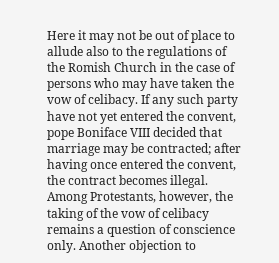Here it may not be out of place to allude also to the regulations of the Romish Church in the case of persons who may have taken the vow of celibacy. If any such party have not yet entered the convent, pope Boniface VIII decided that marriage may be contracted; after having once entered the convent, the contract becomes illegal. Among Protestants, however, the taking of the vow of celibacy remains a question of conscience only. Another objection to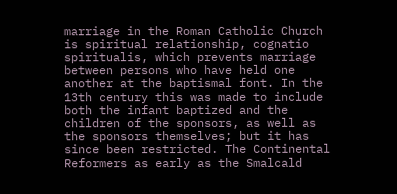marriage in the Roman Catholic Church is spiritual relationship, cognatio spiritualis, which prevents marriage between persons who have held one another at the baptismal font. In the 13th century this was made to include both the infant baptized and the children of the sponsors, as well as the sponsors themselves; but it has since been restricted. The Continental Reformers as early as the Smalcald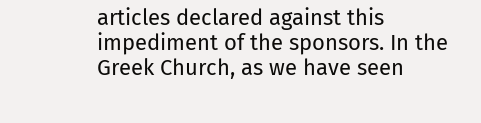articles declared against this impediment of the sponsors. In the Greek Church, as we have seen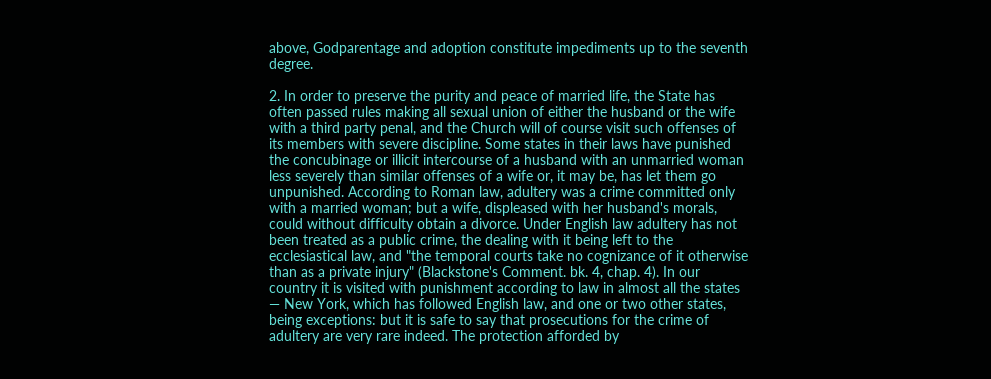above, Godparentage and adoption constitute impediments up to the seventh degree.

2. In order to preserve the purity and peace of married life, the State has often passed rules making all sexual union of either the husband or the wife with a third party penal, and the Church will of course visit such offenses of its members with severe discipline. Some states in their laws have punished the concubinage or illicit intercourse of a husband with an unmarried woman less severely than similar offenses of a wife or, it may be, has let them go unpunished. According to Roman law, adultery was a crime committed only with a married woman; but a wife, displeased with her husband's morals, could without difficulty obtain a divorce. Under English law adultery has not been treated as a public crime, the dealing with it being left to the ecclesiastical law, and "the temporal courts take no cognizance of it otherwise than as a private injury" (Blackstone's Comment. bk. 4, chap. 4). In our country it is visited with punishment according to law in almost all the states — New York, which has followed English law, and one or two other states, being exceptions: but it is safe to say that prosecutions for the crime of adultery are very rare indeed. The protection afforded by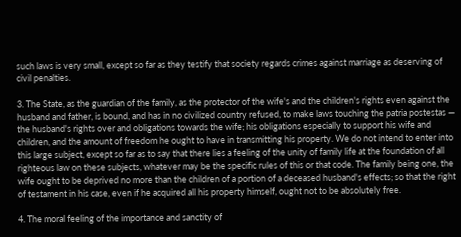such laws is very small, except so far as they testify that society regards crimes against marriage as deserving of civil penalties.

3. The State, as the guardian of the family, as the protector of the wife's and the children's rights even against the husband and father, is bound, and has in no civilized country refused, to make laws touching the patria postestas — the husband's rights over and obligations towards the wife; his obligations especially to support his wife and children, and the amount of freedom he ought to have in transmitting his property. We do not intend to enter into this large subject, except so far as to say that there lies a feeling of the unity of family life at the foundation of all righteous law on these subjects, whatever may be the specific rules of this or that code. The family being one, the wife ought to be deprived no more than the children of a portion of a deceased husband's effects; so that the right of testament in his case, even if he acquired all his property himself, ought not to be absolutely free.

4. The moral feeling of the importance and sanctity of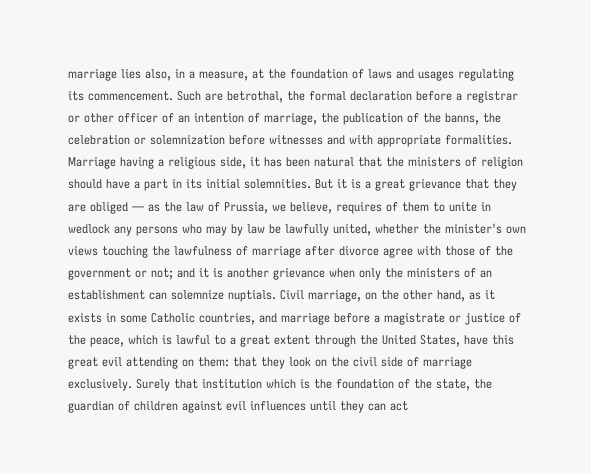marriage lies also, in a measure, at the foundation of laws and usages regulating its commencement. Such are betrothal, the formal declaration before a registrar or other officer of an intention of marriage, the publication of the banns, the celebration or solemnization before witnesses and with appropriate formalities. Marriage having a religious side, it has been natural that the ministers of religion should have a part in its initial solemnities. But it is a great grievance that they are obliged — as the law of Prussia, we believe, requires of them to unite in wedlock any persons who may by law be lawfully united, whether the minister's own views touching the lawfulness of marriage after divorce agree with those of the government or not; and it is another grievance when only the ministers of an establishment can solemnize nuptials. Civil marriage, on the other hand, as it exists in some Catholic countries, and marriage before a magistrate or justice of the peace, which is lawful to a great extent through the United States, have this great evil attending on them: that they look on the civil side of marriage exclusively. Surely that institution which is the foundation of the state, the guardian of children against evil influences until they can act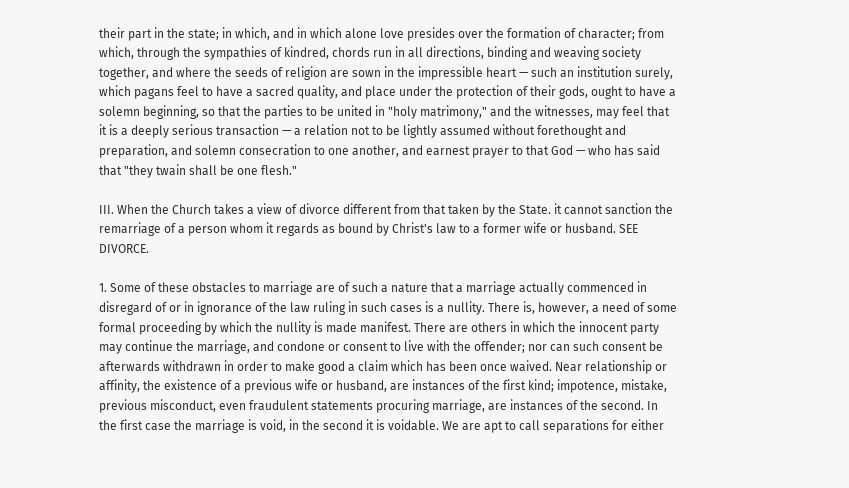their part in the state; in which, and in which alone love presides over the formation of character; from which, through the sympathies of kindred, chords run in all directions, binding and weaving society together, and where the seeds of religion are sown in the impressible heart — such an institution surely, which pagans feel to have a sacred quality, and place under the protection of their gods, ought to have a solemn beginning, so that the parties to be united in "holy matrimony," and the witnesses, may feel that it is a deeply serious transaction — a relation not to be lightly assumed without forethought and preparation, and solemn consecration to one another, and earnest prayer to that God — who has said that "they twain shall be one flesh."

III. When the Church takes a view of divorce different from that taken by the State. it cannot sanction the remarriage of a person whom it regards as bound by Christ's law to a former wife or husband. SEE DIVORCE.

1. Some of these obstacles to marriage are of such a nature that a marriage actually commenced in disregard of or in ignorance of the law ruling in such cases is a nullity. There is, however, a need of some formal proceeding by which the nullity is made manifest. There are others in which the innocent party may continue the marriage, and condone or consent to live with the offender; nor can such consent be afterwards withdrawn in order to make good a claim which has been once waived. Near relationship or affinity, the existence of a previous wife or husband, are instances of the first kind; impotence, mistake, previous misconduct, even fraudulent statements procuring marriage, are instances of the second. In the first case the marriage is void, in the second it is voidable. We are apt to call separations for either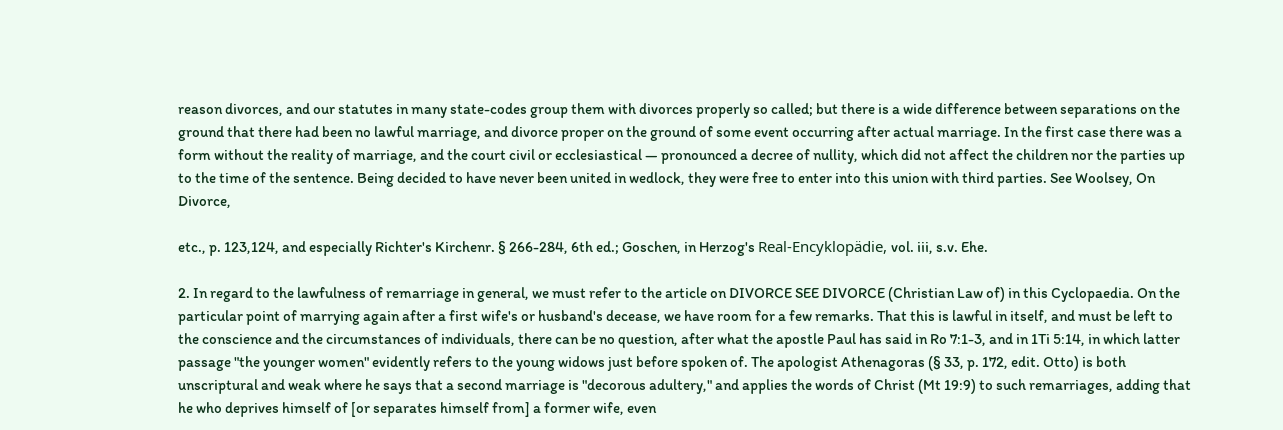reason divorces, and our statutes in many state-codes group them with divorces properly so called; but there is a wide difference between separations on the ground that there had been no lawful marriage, and divorce proper on the ground of some event occurring after actual marriage. In the first case there was a form without the reality of marriage, and the court civil or ecclesiastical — pronounced a decree of nullity, which did not affect the children nor the parties up to the time of the sentence. Being decided to have never been united in wedlock, they were free to enter into this union with third parties. See Woolsey, On Divorce,

etc., p. 123,124, and especially Richter's Kirchenr. § 266-284, 6th ed.; Goschen, in Herzog's Real-Encyklopädie, vol. iii, s.v. Ehe.

2. In regard to the lawfulness of remarriage in general, we must refer to the article on DIVORCE SEE DIVORCE (Christian Law of) in this Cyclopaedia. On the particular point of marrying again after a first wife's or husband's decease, we have room for a few remarks. That this is lawful in itself, and must be left to the conscience and the circumstances of individuals, there can be no question, after what the apostle Paul has said in Ro 7:1-3, and in 1Ti 5:14, in which latter passage "the younger women" evidently refers to the young widows just before spoken of. The apologist Athenagoras (§ 33, p. 172, edit. Otto) is both unscriptural and weak where he says that a second marriage is "decorous adultery," and applies the words of Christ (Mt 19:9) to such remarriages, adding that he who deprives himself of [or separates himself from] a former wife, even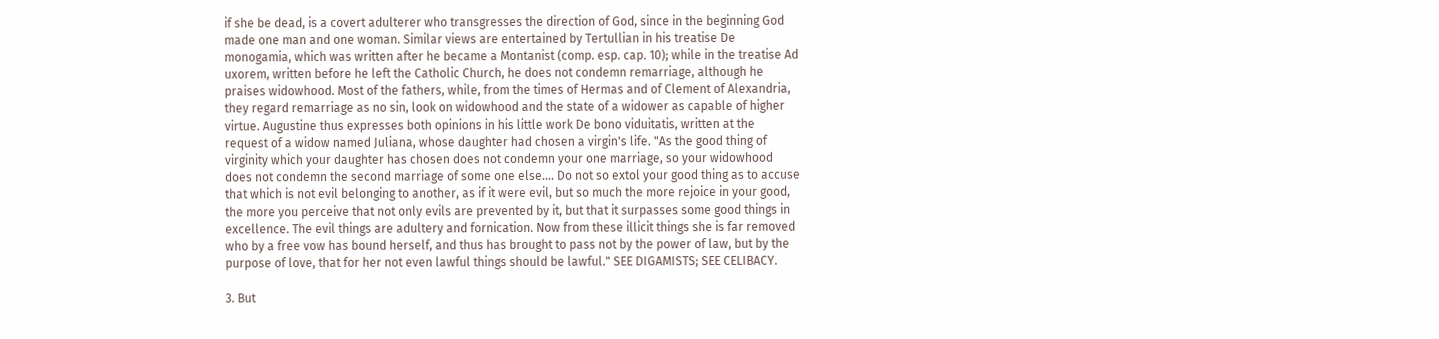if she be dead, is a covert adulterer who transgresses the direction of God, since in the beginning God made one man and one woman. Similar views are entertained by Tertullian in his treatise De monogamia, which was written after he became a Montanist (comp. esp. cap. 10); while in the treatise Ad uxorem, written before he left the Catholic Church, he does not condemn remarriage, although he praises widowhood. Most of the fathers, while, from the times of Hermas and of Clement of Alexandria, they regard remarriage as no sin, look on widowhood and the state of a widower as capable of higher virtue. Augustine thus expresses both opinions in his little work De bono viduitatis, written at the request of a widow named Juliana, whose daughter had chosen a virgin's life. "As the good thing of virginity which your daughter has chosen does not condemn your one marriage, so your widowhood does not condemn the second marriage of some one else.... Do not so extol your good thing as to accuse that which is not evil belonging to another, as if it were evil, but so much the more rejoice in your good, the more you perceive that not only evils are prevented by it, but that it surpasses some good things in excellence. The evil things are adultery and fornication. Now from these illicit things she is far removed who by a free vow has bound herself, and thus has brought to pass not by the power of law, but by the purpose of love, that for her not even lawful things should be lawful." SEE DIGAMISTS; SEE CELIBACY.

3. But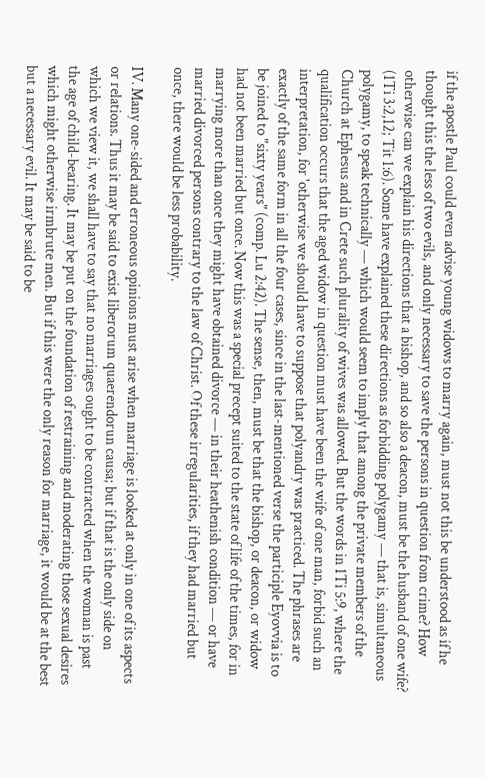if the apostle Paul could even advise young widows to marry again, must not this be understood as if he thought this the less of two evils, and only necessary to save the persons in question from crime? How otherwise can we explain his directions that a bishop, and so also a deacon, must be the husband of one wife? (1Ti 3:2,12; Tit 1:6). Some have explained these directions as forbidding polygamy — that is, simultaneous polygamy, to speak technically — which would seem to imply that among the private members of the Church at Ephesus and in Crete such plurality of wives was allowed. But the words in 1Ti 5:9, where the qualification occurs that the aged widow in question must have been the wife of one man, forbid such an interpretation, for 'otherwise we should have to suppose that polyandry was practiced. The phrases are exactly of the same form in all the four cases, since in the last-mentioned verse the participle Eyovvia is to be joined to "sixty years" (comp. Lu 2:42). The sense, then, must be that the bishop, or deacon, or widow had not been married but once. Now this was a special precept suited to the state of life of the times, for in marrying more than once they might have obtained divorce — in their heathenish condition — or have married divorced persons contrary to the law of Christ. Of these irregularities, if they had married but once, there would be less probability.

IV. Many one-sided and erroneous opinions must arise when marriage is looked at only in one of its aspects or relations. Thus it may be said to exist liberorum quaerendorun causa; but if that is the only side on which we view it, we shall have to say that no marriages ought to be contracted when the woman is past the age of child-bearing. It may be put on the foundation of restraining and moderating those sexual desires which might otherwise irmbrute men. But if this were the only reason for marriage, it would be at the best but a necessary evil. It may be said to be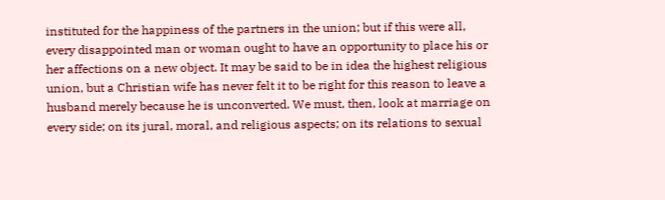instituted for the happiness of the partners in the union; but if this were all, every disappointed man or woman ought to have an opportunity to place his or her affections on a new object. It may be said to be in idea the highest religious union, but a Christian wife has never felt it to be right for this reason to leave a husband merely because he is unconverted. We must, then, look at marriage on every side; on its jural, moral, and religious aspects; on its relations to sexual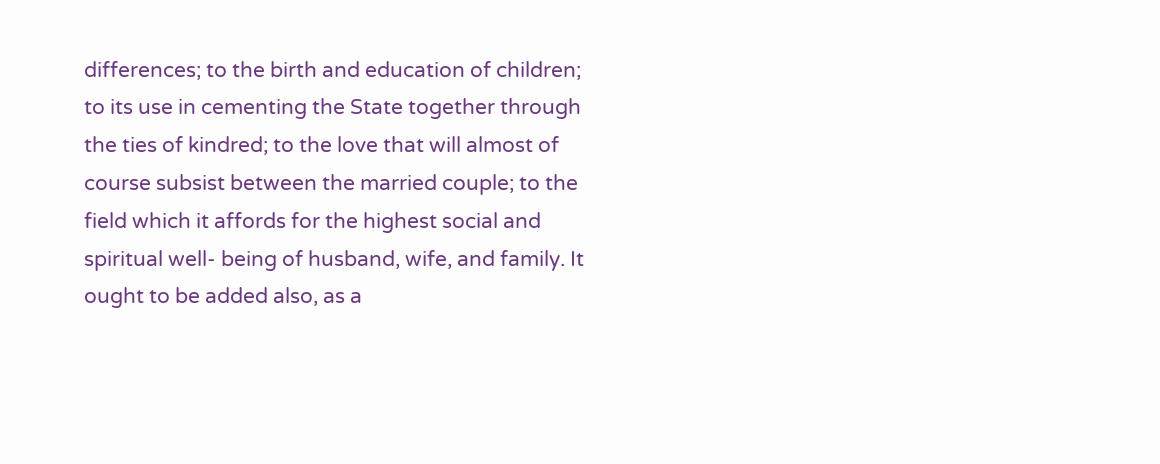differences; to the birth and education of children; to its use in cementing the State together through the ties of kindred; to the love that will almost of course subsist between the married couple; to the field which it affords for the highest social and spiritual well- being of husband, wife, and family. It ought to be added also, as a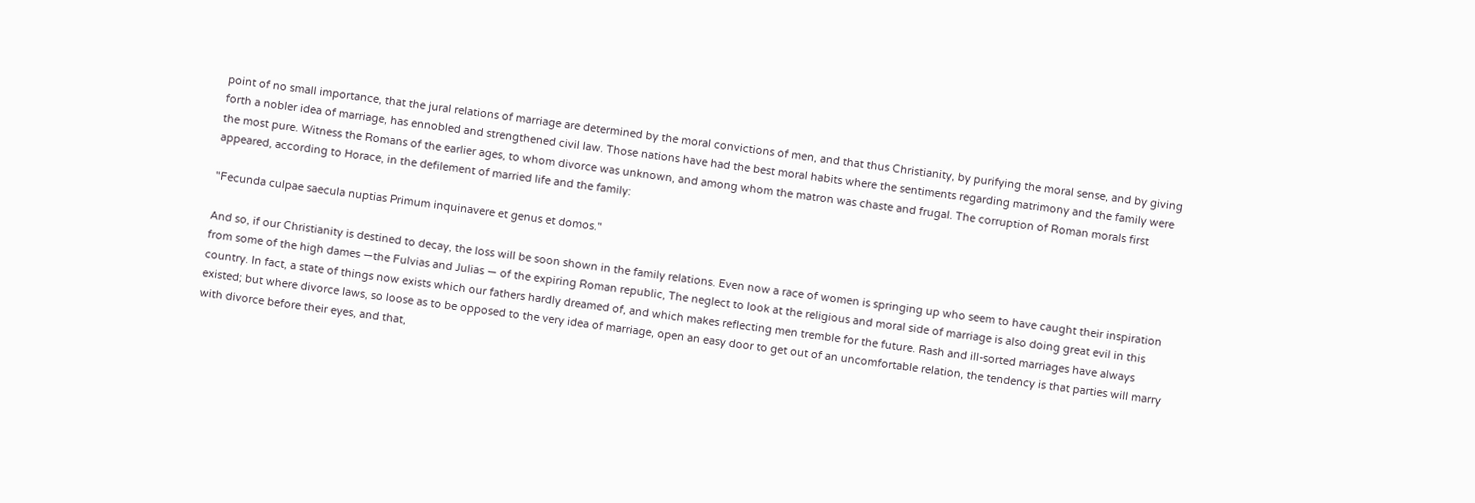point of no small importance, that the jural relations of marriage are determined by the moral convictions of men, and that thus Christianity, by purifying the moral sense, and by giving forth a nobler idea of marriage, has ennobled and strengthened civil law. Those nations have had the best moral habits where the sentiments regarding matrimony and the family were the most pure. Witness the Romans of the earlier ages, to whom divorce was unknown, and among whom the matron was chaste and frugal. The corruption of Roman morals first appeared, according to Horace, in the defilement of married life and the family:

"Fecunda culpae saecula nuptias Primum inquinavere et genus et domos."

And so, if our Christianity is destined to decay, the loss will be soon shown in the family relations. Even now a race of women is springing up who seem to have caught their inspiration from some of the high dames —the Fulvias and Julias — of the expiring Roman republic, The neglect to look at the religious and moral side of marriage is also doing great evil in this country. In fact, a state of things now exists which our fathers hardly dreamed of, and which makes reflecting men tremble for the future. Rash and ill-sorted marriages have always existed; but where divorce laws, so loose as to be opposed to the very idea of marriage, open an easy door to get out of an uncomfortable relation, the tendency is that parties will marry with divorce before their eyes, and that,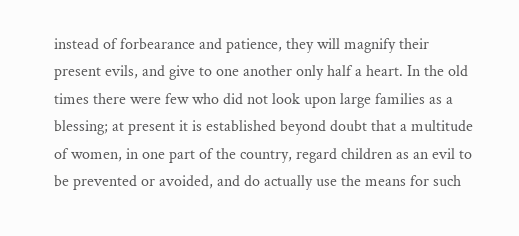instead of forbearance and patience, they will magnify their present evils, and give to one another only half a heart. In the old times there were few who did not look upon large families as a blessing; at present it is established beyond doubt that a multitude of women, in one part of the country, regard children as an evil to be prevented or avoided, and do actually use the means for such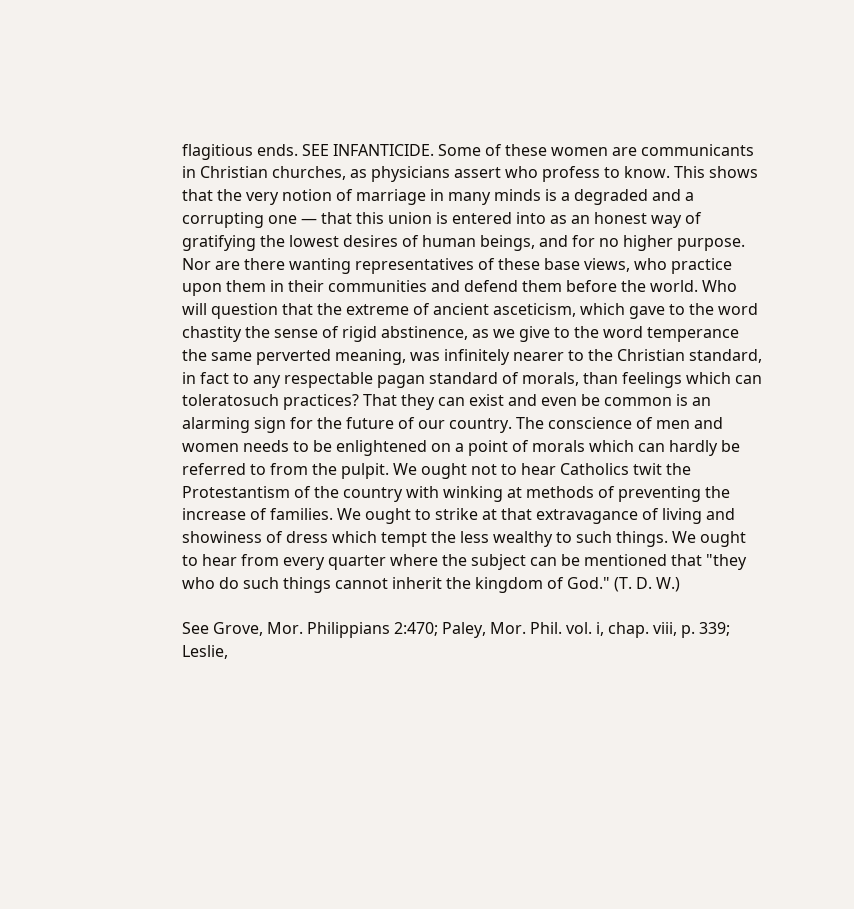flagitious ends. SEE INFANTICIDE. Some of these women are communicants in Christian churches, as physicians assert who profess to know. This shows that the very notion of marriage in many minds is a degraded and a corrupting one — that this union is entered into as an honest way of gratifying the lowest desires of human beings, and for no higher purpose. Nor are there wanting representatives of these base views, who practice upon them in their communities and defend them before the world. Who will question that the extreme of ancient asceticism, which gave to the word chastity the sense of rigid abstinence, as we give to the word temperance the same perverted meaning, was infinitely nearer to the Christian standard, in fact to any respectable pagan standard of morals, than feelings which can toleratosuch practices? That they can exist and even be common is an alarming sign for the future of our country. The conscience of men and women needs to be enlightened on a point of morals which can hardly be referred to from the pulpit. We ought not to hear Catholics twit the Protestantism of the country with winking at methods of preventing the increase of families. We ought to strike at that extravagance of living and showiness of dress which tempt the less wealthy to such things. We ought to hear from every quarter where the subject can be mentioned that "they who do such things cannot inherit the kingdom of God." (T. D. W.)

See Grove, Mor. Philippians 2:470; Paley, Mor. Phil. vol. i, chap. viii, p. 339; Leslie,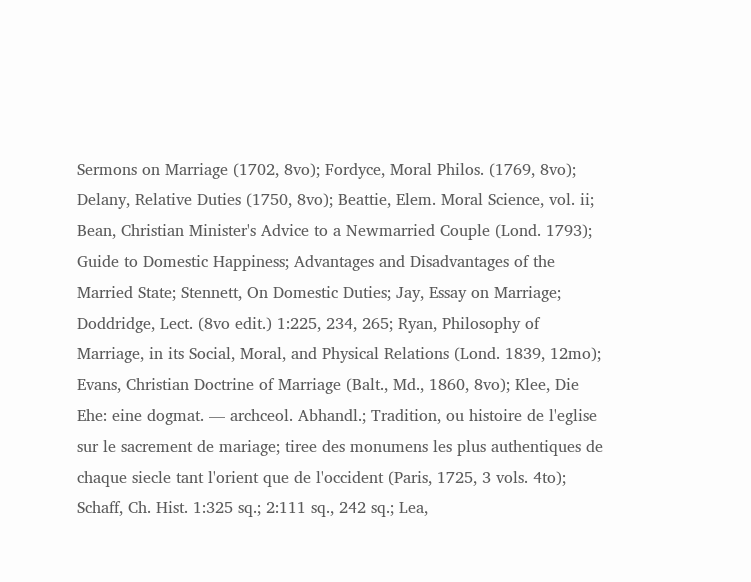Sermons on Marriage (1702, 8vo); Fordyce, Moral Philos. (1769, 8vo); Delany, Relative Duties (1750, 8vo); Beattie, Elem. Moral Science, vol. ii; Bean, Christian Minister's Advice to a Newmarried Couple (Lond. 1793); Guide to Domestic Happiness; Advantages and Disadvantages of the Married State; Stennett, On Domestic Duties; Jay, Essay on Marriage; Doddridge, Lect. (8vo edit.) 1:225, 234, 265; Ryan, Philosophy of Marriage, in its Social, Moral, and Physical Relations (Lond. 1839, 12mo); Evans, Christian Doctrine of Marriage (Balt., Md., 1860, 8vo); Klee, Die Ehe: eine dogmat. — archceol. Abhandl.; Tradition, ou histoire de l'eglise sur le sacrement de mariage; tiree des monumens les plus authentiques de chaque siecle tant l'orient que de l'occident (Paris, 1725, 3 vols. 4to); Schaff, Ch. Hist. 1:325 sq.; 2:111 sq., 242 sq.; Lea,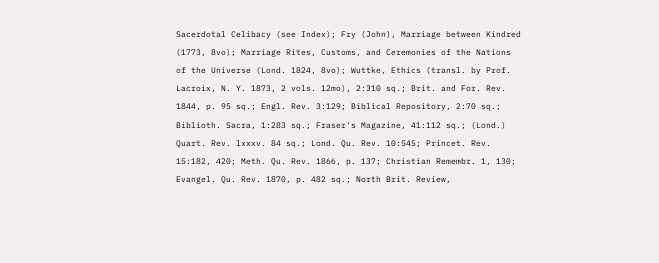Sacerdotal Celibacy (see Index); Fry (John), Marriage between Kindred (1773, 8vo); Marriage Rites, Customs, and Ceremonies of the Nations of the Universe (Lond. 1824, 8vo); Wuttke, Ethics (transl. by Prof. Lacroix, N. Y. 1873, 2 vols. 12mo), 2:310 sq.; Brit. and For. Rev. 1844, p. 95 sq.; Engl. Rev. 3:129; Biblical Repository, 2:70 sq.; Biblioth. Sacra, 1:283 sq.; Fraser's Magazine, 41:112 sq.; (Lond.) Quart. Rev. lxxxv. 84 sq.; Lond. Qu. Rev. 10:545; Princet. Rev. 15:182, 420; Meth. Qu. Rev. 1866, p. 137; Christian Remembr. 1, 130; Evangel. Qu. Rev. 1870, p. 482 sq.; North Brit. Review,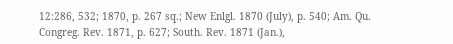12:286, 532; 1870, p. 267 sq.; New Enlgl. 1870 (July), p. 540; Am. Qu. Congreg. Rev. 1871, p. 627; South. Rev. 1871 (Jan.),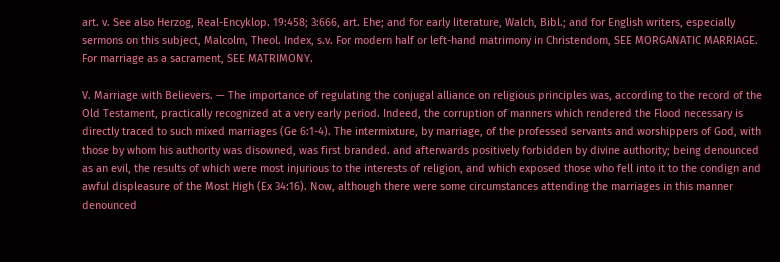art. v. See also Herzog, Real-Encyklop. 19:458; 3:666, art. Ehe; and for early literature, Walch, Bibl.; and for English writers, especially sermons on this subject, Malcolm, Theol. Index, s.v. For modern half or left-hand matrimony in Christendom, SEE MORGANATIC MARRIAGE. For marriage as a sacrament, SEE MATRIMONY.

V. Marriage with Believers. — The importance of regulating the conjugal alliance on religious principles was, according to the record of the Old Testament, practically recognized at a very early period. Indeed, the corruption of manners which rendered the Flood necessary is directly traced to such mixed marriages (Ge 6:1-4). The intermixture, by marriage, of the professed servants and worshippers of God, with those by whom his authority was disowned, was first branded. and afterwards positively forbidden by divine authority; being denounced as an evil, the results of which were most injurious to the interests of religion, and which exposed those who fell into it to the condign and awful displeasure of the Most High (Ex 34:16). Now, although there were some circumstances attending the marriages in this manner denounced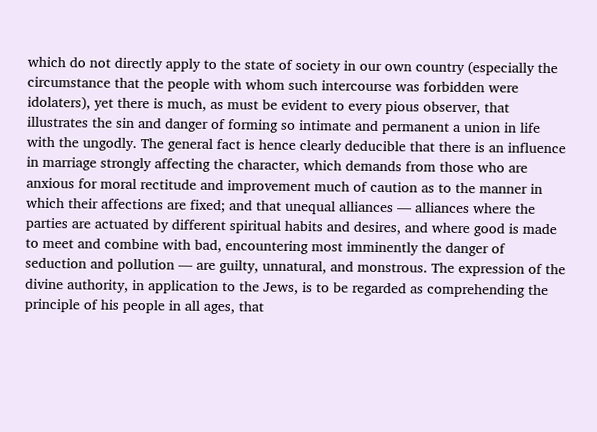which do not directly apply to the state of society in our own country (especially the circumstance that the people with whom such intercourse was forbidden were idolaters), yet there is much, as must be evident to every pious observer, that illustrates the sin and danger of forming so intimate and permanent a union in life with the ungodly. The general fact is hence clearly deducible that there is an influence in marriage strongly affecting the character, which demands from those who are anxious for moral rectitude and improvement much of caution as to the manner in which their affections are fixed; and that unequal alliances — alliances where the parties are actuated by different spiritual habits and desires, and where good is made to meet and combine with bad, encountering most imminently the danger of seduction and pollution — are guilty, unnatural, and monstrous. The expression of the divine authority, in application to the Jews, is to be regarded as comprehending the principle of his people in all ages, that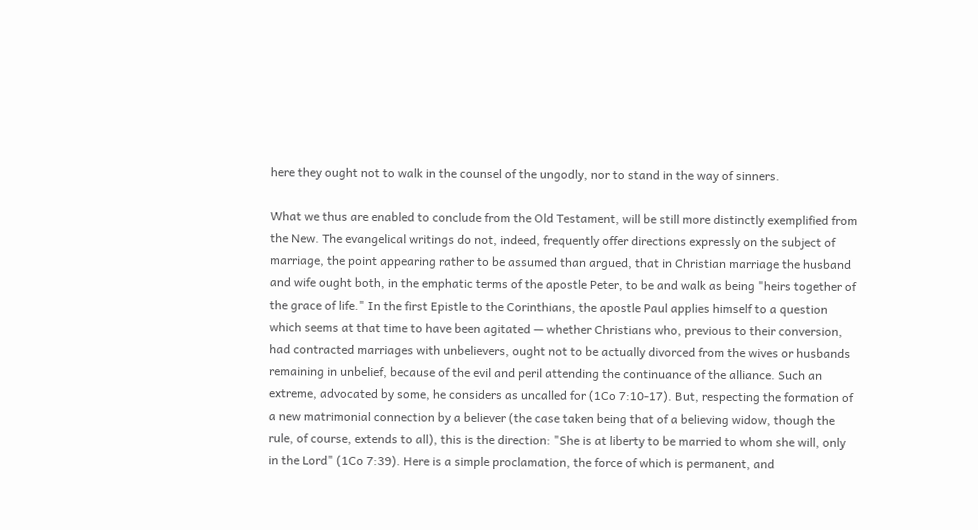here they ought not to walk in the counsel of the ungodly, nor to stand in the way of sinners.

What we thus are enabled to conclude from the Old Testament, will be still more distinctly exemplified from the New. The evangelical writings do not, indeed, frequently offer directions expressly on the subject of marriage, the point appearing rather to be assumed than argued, that in Christian marriage the husband and wife ought both, in the emphatic terms of the apostle Peter, to be and walk as being "heirs together of the grace of life." In the first Epistle to the Corinthians, the apostle Paul applies himself to a question which seems at that time to have been agitated — whether Christians who, previous to their conversion, had contracted marriages with unbelievers, ought not to be actually divorced from the wives or husbands remaining in unbelief, because of the evil and peril attending the continuance of the alliance. Such an extreme, advocated by some, he considers as uncalled for (1Co 7:10-17). But, respecting the formation of a new matrimonial connection by a believer (the case taken being that of a believing widow, though the rule, of course, extends to all), this is the direction: "She is at liberty to be married to whom she will, only in the Lord" (1Co 7:39). Here is a simple proclamation, the force of which is permanent, and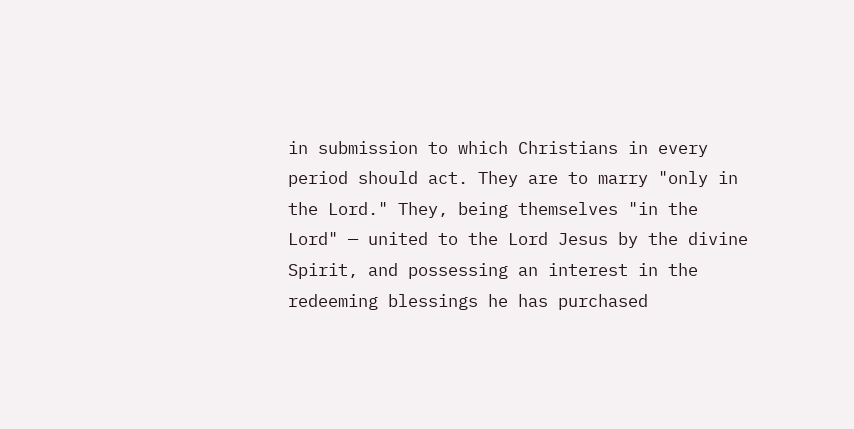in submission to which Christians in every period should act. They are to marry "only in the Lord." They, being themselves "in the Lord" — united to the Lord Jesus by the divine Spirit, and possessing an interest in the redeeming blessings he has purchased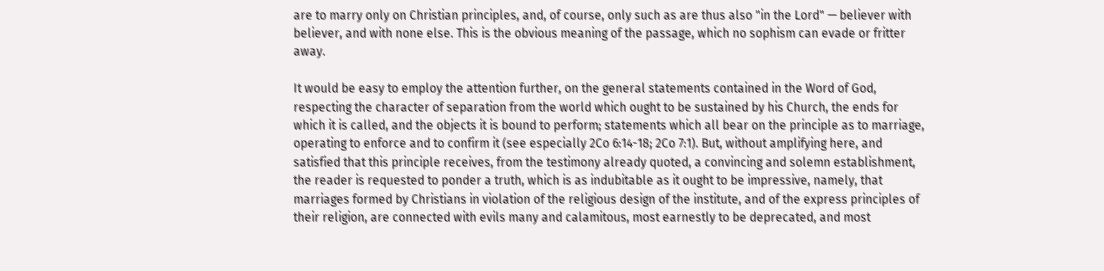are to marry only on Christian principles, and, of course, only such as are thus also "in the Lord" — believer with believer, and with none else. This is the obvious meaning of the passage, which no sophism can evade or fritter away.

It would be easy to employ the attention further, on the general statements contained in the Word of God, respecting the character of separation from the world which ought to be sustained by his Church, the ends for which it is called, and the objects it is bound to perform; statements which all bear on the principle as to marriage, operating to enforce and to confirm it (see especially 2Co 6:14-18; 2Co 7:1). But, without amplifying here, and satisfied that this principle receives, from the testimony already quoted, a convincing and solemn establishment, the reader is requested to ponder a truth, which is as indubitable as it ought to be impressive, namely, that marriages formed by Christians in violation of the religious design of the institute, and of the express principles of their religion, are connected with evils many and calamitous, most earnestly to be deprecated, and most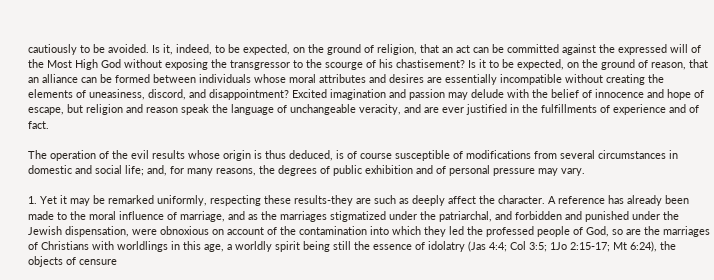cautiously to be avoided. Is it, indeed, to be expected, on the ground of religion, that an act can be committed against the expressed will of the Most High God without exposing the transgressor to the scourge of his chastisement? Is it to be expected, on the ground of reason, that an alliance can be formed between individuals whose moral attributes and desires are essentially incompatible without creating the elements of uneasiness, discord, and disappointment? Excited imagination and passion may delude with the belief of innocence and hope of escape, but religion and reason speak the language of unchangeable veracity, and are ever justified in the fulfillments of experience and of fact.

The operation of the evil results whose origin is thus deduced, is of course susceptible of modifications from several circumstances in domestic and social life; and, for many reasons, the degrees of public exhibition and of personal pressure may vary.

1. Yet it may be remarked uniformly, respecting these results-they are such as deeply affect the character. A reference has already been made to the moral influence of marriage, and as the marriages stigmatized under the patriarchal, and forbidden and punished under the Jewish dispensation, were obnoxious on account of the contamination into which they led the professed people of God, so are the marriages of Christians with worldlings in this age, a worldly spirit being still the essence of idolatry (Jas 4:4; Col 3:5; 1Jo 2:15-17; Mt 6:24), the objects of censure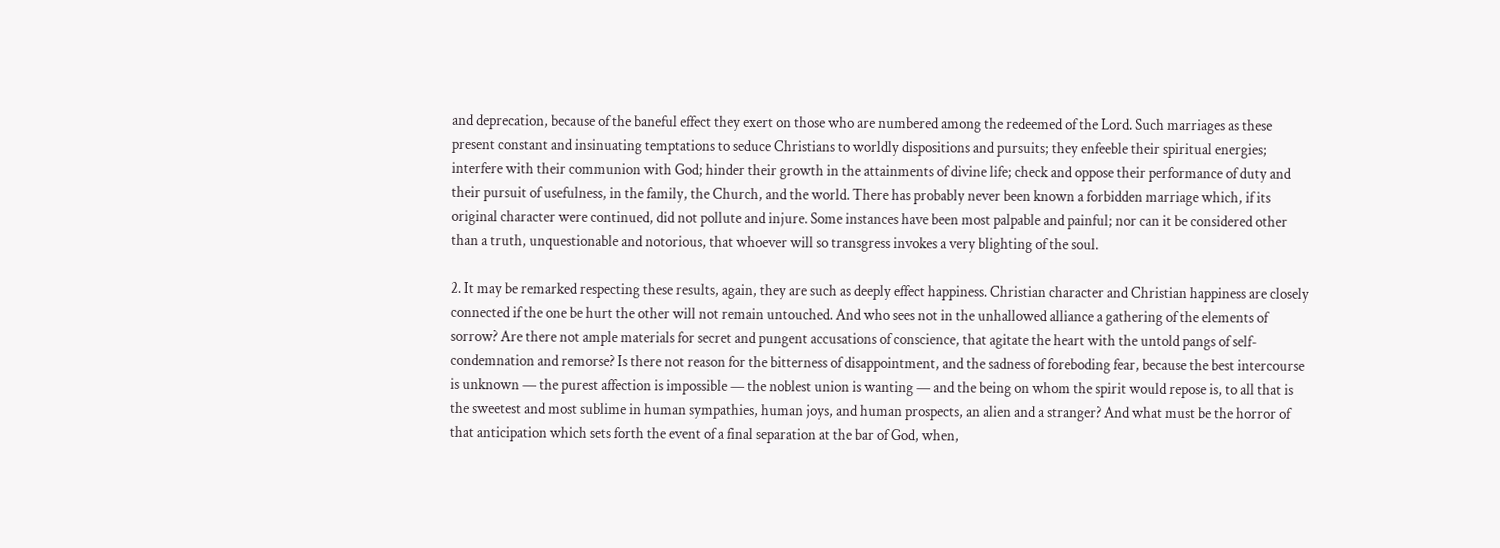and deprecation, because of the baneful effect they exert on those who are numbered among the redeemed of the Lord. Such marriages as these present constant and insinuating temptations to seduce Christians to worldly dispositions and pursuits; they enfeeble their spiritual energies; interfere with their communion with God; hinder their growth in the attainments of divine life; check and oppose their performance of duty and their pursuit of usefulness, in the family, the Church, and the world. There has probably never been known a forbidden marriage which, if its original character were continued, did not pollute and injure. Some instances have been most palpable and painful; nor can it be considered other than a truth, unquestionable and notorious, that whoever will so transgress invokes a very blighting of the soul.

2. It may be remarked respecting these results, again, they are such as deeply effect happiness. Christian character and Christian happiness are closely connected if the one be hurt the other will not remain untouched. And who sees not in the unhallowed alliance a gathering of the elements of sorrow? Are there not ample materials for secret and pungent accusations of conscience, that agitate the heart with the untold pangs of self- condemnation and remorse? Is there not reason for the bitterness of disappointment, and the sadness of foreboding fear, because the best intercourse is unknown — the purest affection is impossible — the noblest union is wanting — and the being on whom the spirit would repose is, to all that is the sweetest and most sublime in human sympathies, human joys, and human prospects, an alien and a stranger? And what must be the horror of that anticipation which sets forth the event of a final separation at the bar of God, when,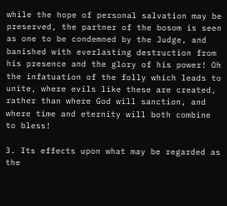while the hope of personal salvation may be preserved, the partner of the bosom is seen as one to be condemned by the Judge, and banished with everlasting destruction from his presence and the glory of his power! Oh the infatuation of the folly which leads to unite, where evils like these are created, rather than where God will sanction, and where time and eternity will both combine to bless!

3. Its effects upon what may be regarded as the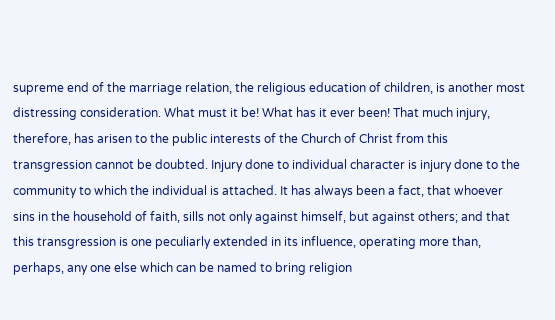supreme end of the marriage relation, the religious education of children, is another most distressing consideration. What must it be! What has it ever been! That much injury, therefore, has arisen to the public interests of the Church of Christ from this transgression cannot be doubted. Injury done to individual character is injury done to the community to which the individual is attached. It has always been a fact, that whoever sins in the household of faith, sills not only against himself, but against others; and that this transgression is one peculiarly extended in its influence, operating more than, perhaps, any one else which can be named to bring religion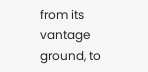from its vantage ground, to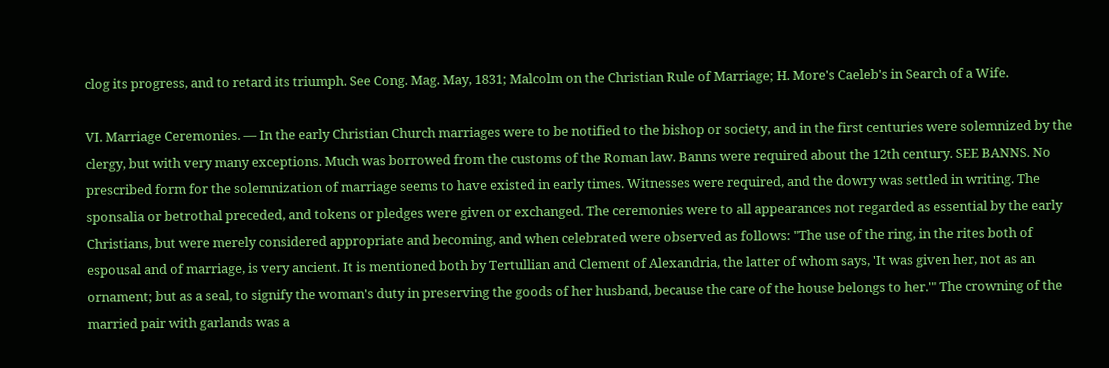clog its progress, and to retard its triumph. See Cong. Mag. May, 1831; Malcolm on the Christian Rule of Marriage; H. More's Caeleb's in Search of a Wife.

VI. Marriage Ceremonies. — In the early Christian Church marriages were to be notified to the bishop or society, and in the first centuries were solemnized by the clergy, but with very many exceptions. Much was borrowed from the customs of the Roman law. Banns were required about the 12th century. SEE BANNS. No prescribed form for the solemnization of marriage seems to have existed in early times. Witnesses were required, and the dowry was settled in writing. The sponsalia or betrothal preceded, and tokens or pledges were given or exchanged. The ceremonies were to all appearances not regarded as essential by the early Christians, but were merely considered appropriate and becoming, and when celebrated were observed as follows: "The use of the ring, in the rites both of espousal and of marriage, is very ancient. It is mentioned both by Tertullian and Clement of Alexandria, the latter of whom says, 'It was given her, not as an ornament; but as a seal, to signify the woman's duty in preserving the goods of her husband, because the care of the house belongs to her.'" The crowning of the married pair with garlands was a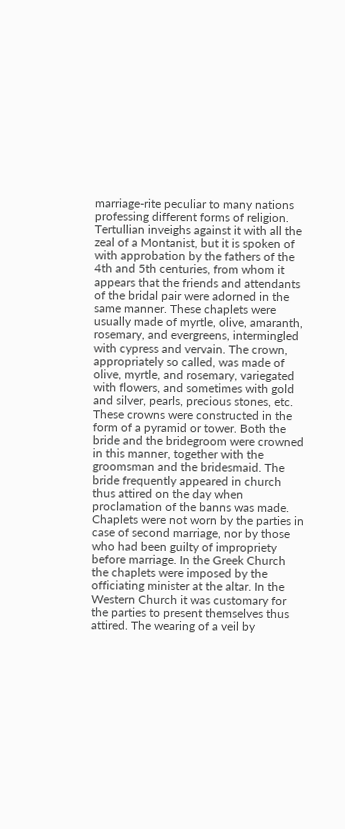marriage-rite peculiar to many nations professing different forms of religion. Tertullian inveighs against it with all the zeal of a Montanist, but it is spoken of with approbation by the fathers of the 4th and 5th centuries, from whom it appears that the friends and attendants of the bridal pair were adorned in the same manner. These chaplets were usually made of myrtle, olive, amaranth, rosemary, and evergreens, intermingled with cypress and vervain. The crown, appropriately so called, was made of olive, myrtle, and rosemary, variegated with flowers, and sometimes with gold and silver, pearls, precious stones, etc. These crowns were constructed in the form of a pyramid or tower. Both the bride and the bridegroom were crowned in this manner, together with the groomsman and the bridesmaid. The bride frequently appeared in church thus attired on the day when proclamation of the banns was made. Chaplets were not worn by the parties in case of second marriage, nor by those who had been guilty of impropriety before marriage. In the Greek Church the chaplets were imposed by the officiating minister at the altar. In the Western Church it was customary for the parties to present themselves thus attired. The wearing of a veil by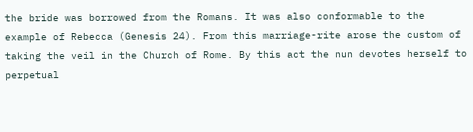the bride was borrowed from the Romans. It was also conformable to the example of Rebecca (Genesis 24). From this marriage-rite arose the custom of taking the veil in the Church of Rome. By this act the nun devotes herself to perpetual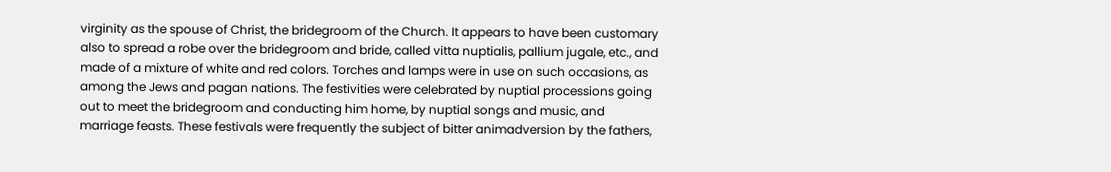virginity as the spouse of Christ, the bridegroom of the Church. It appears to have been customary also to spread a robe over the bridegroom and bride, called vitta nuptialis, pallium jugale, etc., and made of a mixture of white and red colors. Torches and lamps were in use on such occasions, as among the Jews and pagan nations. The festivities were celebrated by nuptial processions going out to meet the bridegroom and conducting him home, by nuptial songs and music, and marriage feasts. These festivals were frequently the subject of bitter animadversion by the fathers,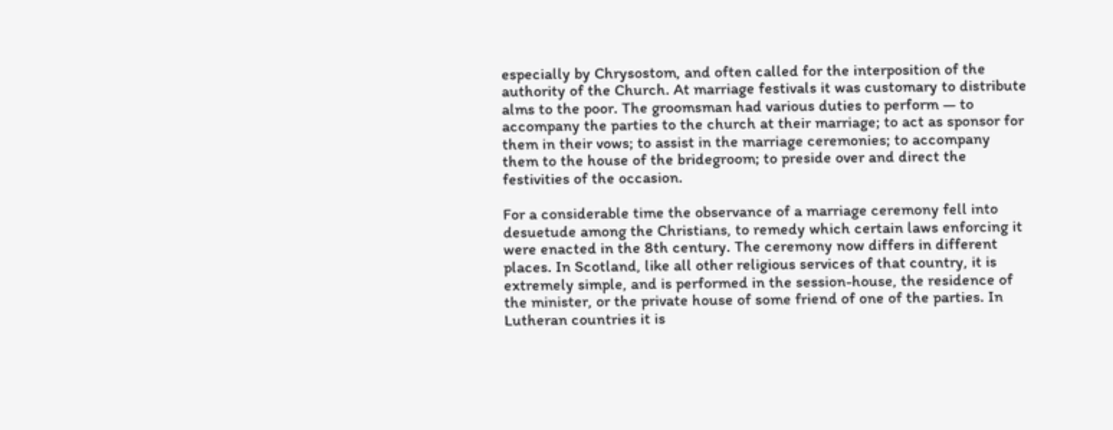especially by Chrysostom, and often called for the interposition of the authority of the Church. At marriage festivals it was customary to distribute alms to the poor. The groomsman had various duties to perform — to accompany the parties to the church at their marriage; to act as sponsor for them in their vows; to assist in the marriage ceremonies; to accompany them to the house of the bridegroom; to preside over and direct the festivities of the occasion.

For a considerable time the observance of a marriage ceremony fell into desuetude among the Christians, to remedy which certain laws enforcing it were enacted in the 8th century. The ceremony now differs in different places. In Scotland, like all other religious services of that country, it is extremely simple, and is performed in the session-house, the residence of the minister, or the private house of some friend of one of the parties. In Lutheran countries it is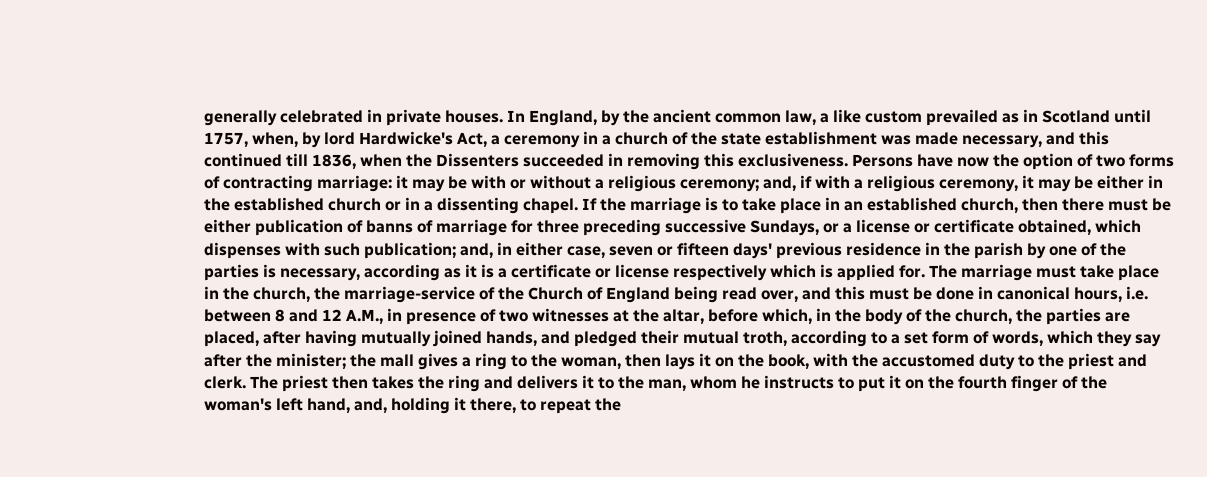generally celebrated in private houses. In England, by the ancient common law, a like custom prevailed as in Scotland until 1757, when, by lord Hardwicke's Act, a ceremony in a church of the state establishment was made necessary, and this continued till 1836, when the Dissenters succeeded in removing this exclusiveness. Persons have now the option of two forms of contracting marriage: it may be with or without a religious ceremony; and, if with a religious ceremony, it may be either in the established church or in a dissenting chapel. If the marriage is to take place in an established church, then there must be either publication of banns of marriage for three preceding successive Sundays, or a license or certificate obtained, which dispenses with such publication; and, in either case, seven or fifteen days' previous residence in the parish by one of the parties is necessary, according as it is a certificate or license respectively which is applied for. The marriage must take place in the church, the marriage-service of the Church of England being read over, and this must be done in canonical hours, i.e. between 8 and 12 A.M., in presence of two witnesses at the altar, before which, in the body of the church, the parties are placed, after having mutually joined hands, and pledged their mutual troth, according to a set form of words, which they say after the minister; the mall gives a ring to the woman, then lays it on the book, with the accustomed duty to the priest and clerk. The priest then takes the ring and delivers it to the man, whom he instructs to put it on the fourth finger of the woman's left hand, and, holding it there, to repeat the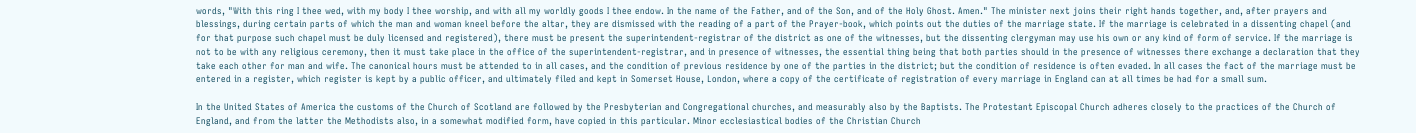words, "With this ring I thee wed, with my body I thee worship, and with all my worldly goods I thee endow. In the name of the Father, and of the Son, and of the Holy Ghost. Amen." The minister next joins their right hands together, and, after prayers and blessings, during certain parts of which the man and woman kneel before the altar, they are dismissed with the reading of a part of the Prayer-book, which points out the duties of the marriage state. If the marriage is celebrated in a dissenting chapel (and for that purpose such chapel must be duly licensed and registered), there must be present the superintendent-registrar of the district as one of the witnesses, but the dissenting clergyman may use his own or any kind of form of service. If the marriage is not to be with any religious ceremony, then it must take place in the office of the superintendent-registrar, and in presence of witnesses, the essential thing being that both parties should in the presence of witnesses there exchange a declaration that they take each other for man and wife. The canonical hours must be attended to in all cases, and the condition of previous residence by one of the parties in the district; but the condition of residence is often evaded. In all cases the fact of the marriage must be entered in a register, which register is kept by a public officer, and ultimately filed and kept in Somerset House, London, where a copy of the certificate of registration of every marriage in England can at all times be had for a small sum.

In the United States of America the customs of the Church of Scotland are followed by the Presbyterian and Congregational churches, and measurably also by the Baptists. The Protestant Episcopal Church adheres closely to the practices of the Church of England, and from the latter the Methodists also, in a somewhat modified form, have copied in this particular. Minor ecclesiastical bodies of the Christian Church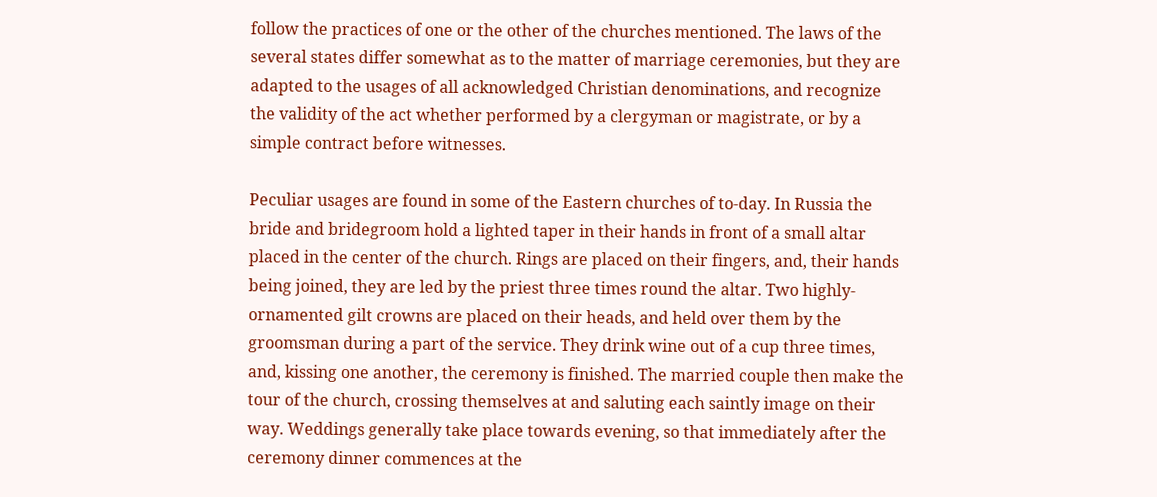follow the practices of one or the other of the churches mentioned. The laws of the several states differ somewhat as to the matter of marriage ceremonies, but they are adapted to the usages of all acknowledged Christian denominations, and recognize the validity of the act whether performed by a clergyman or magistrate, or by a simple contract before witnesses.

Peculiar usages are found in some of the Eastern churches of to-day. In Russia the bride and bridegroom hold a lighted taper in their hands in front of a small altar placed in the center of the church. Rings are placed on their fingers, and, their hands being joined, they are led by the priest three times round the altar. Two highly-ornamented gilt crowns are placed on their heads, and held over them by the groomsman during a part of the service. They drink wine out of a cup three times, and, kissing one another, the ceremony is finished. The married couple then make the tour of the church, crossing themselves at and saluting each saintly image on their way. Weddings generally take place towards evening, so that immediately after the ceremony dinner commences at the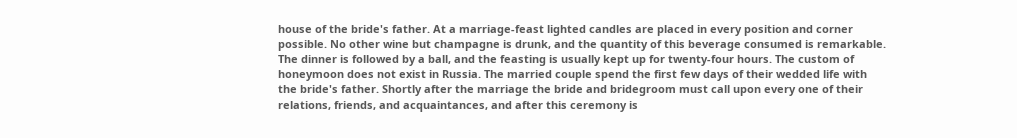house of the bride's father. At a marriage-feast lighted candles are placed in every position and corner possible. No other wine but champagne is drunk, and the quantity of this beverage consumed is remarkable. The dinner is followed by a ball, and the feasting is usually kept up for twenty-four hours. The custom of honeymoon does not exist in Russia. The married couple spend the first few days of their wedded life with the bride's father. Shortly after the marriage the bride and bridegroom must call upon every one of their relations, friends, and acquaintances, and after this ceremony is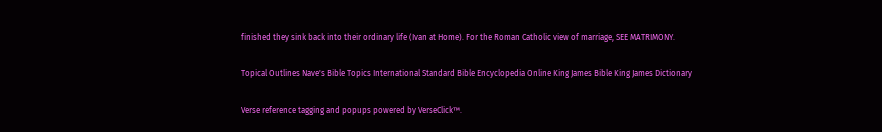finished they sink back into their ordinary life (Ivan at Home). For the Roman Catholic view of marriage, SEE MATRIMONY.

Topical Outlines Nave's Bible Topics International Standard Bible Encyclopedia Online King James Bible King James Dictionary

Verse reference tagging and popups powered by VerseClick™.